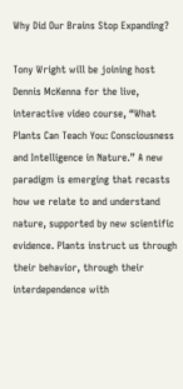Why Did Our Brains Stop Expanding?

Tony Wright will be joining host Dennis McKenna for the live, interactive video course, “What Plants Can Teach You: Consciousness and Intelligence in Nature.” A new paradigm is emerging that recasts how we relate to and understand nature, supported by new scientific evidence. Plants instruct us through their behavior, through their interdependence with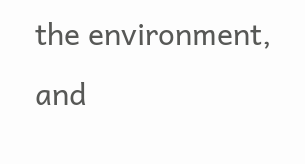the environment, and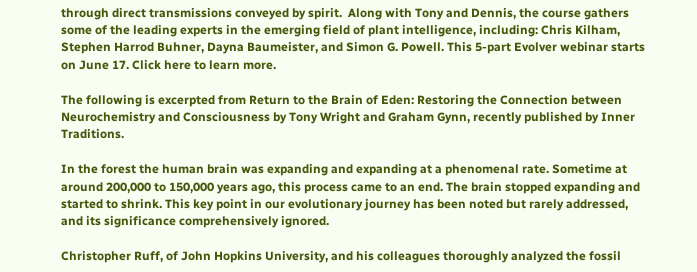through direct transmissions conveyed by spirit.  Along with Tony and Dennis, the course gathers  some of the leading experts in the emerging field of plant intelligence, including: Chris Kilham, Stephen Harrod Buhner, Dayna Baumeister, and Simon G. Powell. This 5-part Evolver webinar starts on June 17. Click here to learn more.

The following is excerpted from Return to the Brain of Eden: Restoring the Connection between Neurochemistry and Consciousness by Tony Wright and Graham Gynn, recently published by Inner Traditions.

In the forest the human brain was expanding and expanding at a phenomenal rate. Sometime at around 200,000 to 150,000 years ago, this process came to an end. The brain stopped expanding and started to shrink. This key point in our evolutionary journey has been noted but rarely addressed, and its significance comprehensively ignored.

Christopher Ruff, of John Hopkins University, and his colleagues thoroughly analyzed the fossil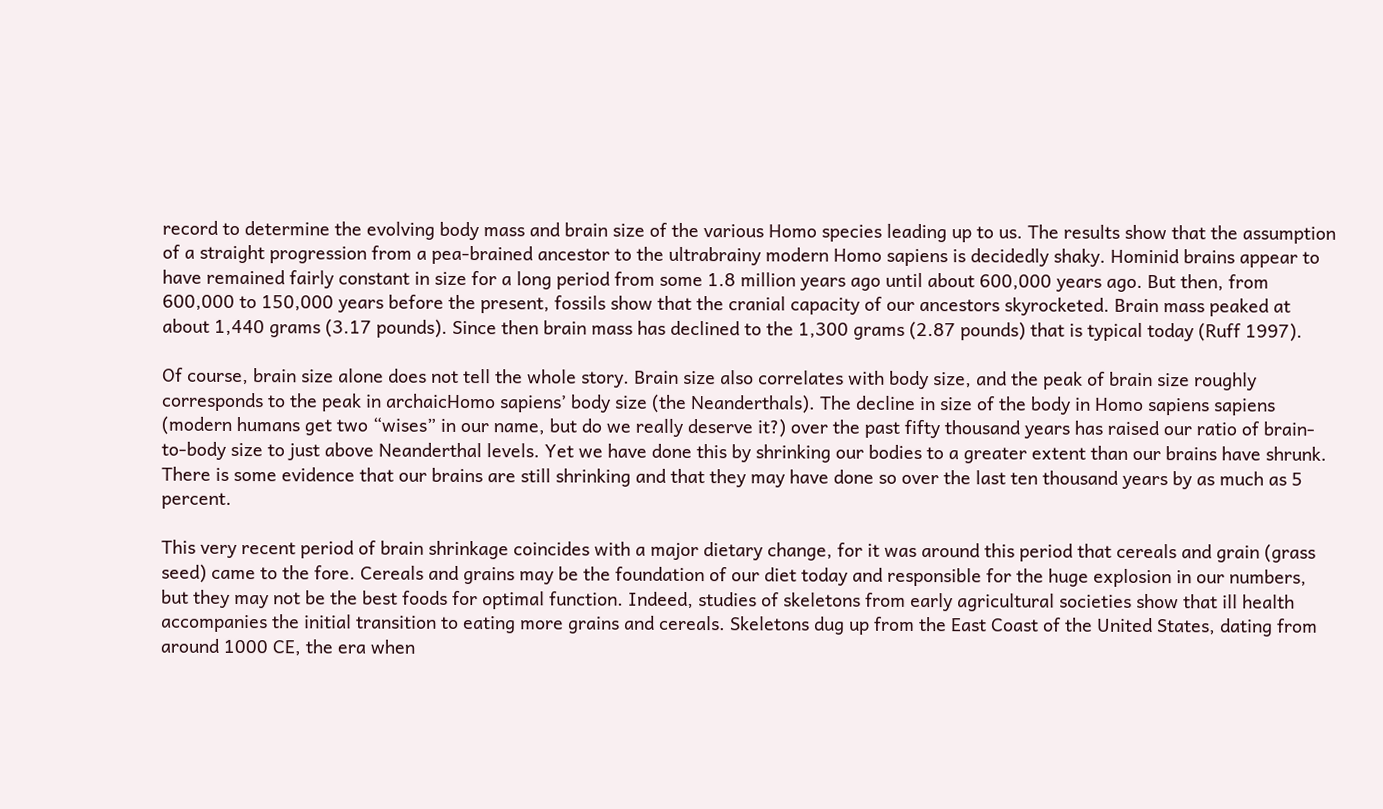record to determine the evolving body mass and brain size of the various Homo species leading up to us. The results show that the assumption of a straight progression from a pea-brained ancestor to the ultrabrainy modern Homo sapiens is decidedly shaky. Hominid brains appear to have remained fairly constant in size for a long period from some 1.8 million years ago until about 600,000 years ago. But then, from 600,000 to 150,000 years before the present, fossils show that the cranial capacity of our ancestors skyrocketed. Brain mass peaked at about 1,440 grams (3.17 pounds). Since then brain mass has declined to the 1,300 grams (2.87 pounds) that is typical today (Ruff 1997).

Of course, brain size alone does not tell the whole story. Brain size also correlates with body size, and the peak of brain size roughly corresponds to the peak in archaicHomo sapiens’ body size (the Neanderthals). The decline in size of the body in Homo sapiens sapiens (modern humans get two “wises” in our name, but do we really deserve it?) over the past fifty thousand years has raised our ratio of brain-to-body size to just above Neanderthal levels. Yet we have done this by shrinking our bodies to a greater extent than our brains have shrunk. There is some evidence that our brains are still shrinking and that they may have done so over the last ten thousand years by as much as 5 percent.

This very recent period of brain shrinkage coincides with a major dietary change, for it was around this period that cereals and grain (grass seed) came to the fore. Cereals and grains may be the foundation of our diet today and responsible for the huge explosion in our numbers, but they may not be the best foods for optimal function. Indeed, studies of skeletons from early agricultural societies show that ill health accompanies the initial transition to eating more grains and cereals. Skeletons dug up from the East Coast of the United States, dating from around 1000 CE, the era when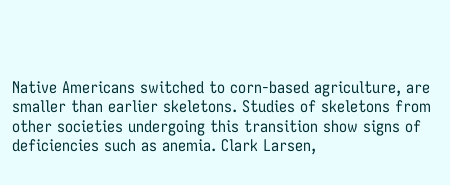Native Americans switched to corn-based agriculture, are smaller than earlier skeletons. Studies of skeletons from other societies undergoing this transition show signs of deficiencies such as anemia. Clark Larsen,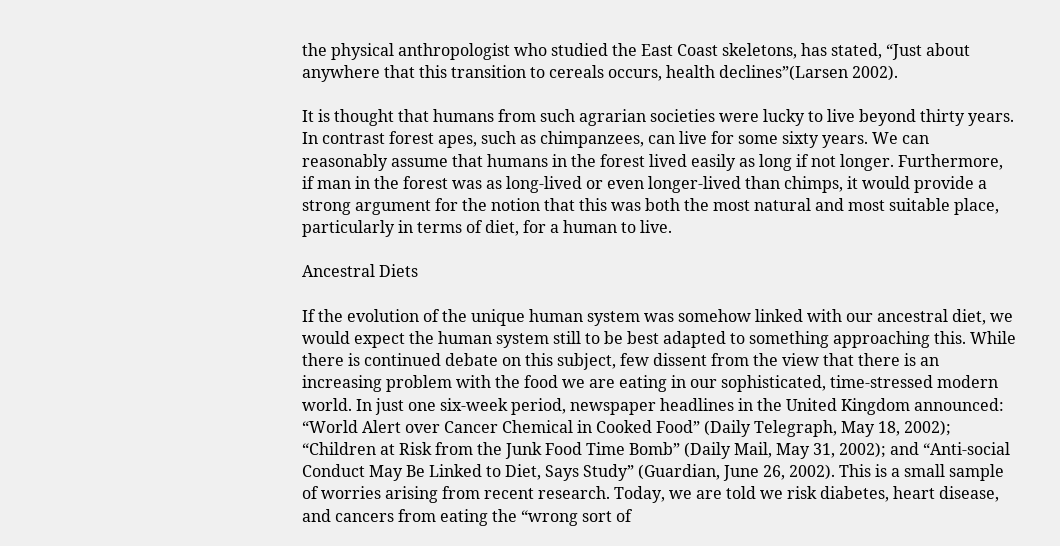the physical anthropologist who studied the East Coast skeletons, has stated, “Just about anywhere that this transition to cereals occurs, health declines”(Larsen 2002).

It is thought that humans from such agrarian societies were lucky to live beyond thirty years. In contrast forest apes, such as chimpanzees, can live for some sixty years. We can reasonably assume that humans in the forest lived easily as long if not longer. Furthermore, if man in the forest was as long-lived or even longer-lived than chimps, it would provide a strong argument for the notion that this was both the most natural and most suitable place, particularly in terms of diet, for a human to live.

Ancestral Diets

If the evolution of the unique human system was somehow linked with our ancestral diet, we would expect the human system still to be best adapted to something approaching this. While there is continued debate on this subject, few dissent from the view that there is an increasing problem with the food we are eating in our sophisticated, time-stressed modern world. In just one six-week period, newspaper headlines in the United Kingdom announced: “World Alert over Cancer Chemical in Cooked Food” (Daily Telegraph, May 18, 2002); “Children at Risk from the Junk Food Time Bomb” (Daily Mail, May 31, 2002); and “Anti-social Conduct May Be Linked to Diet, Says Study” (Guardian, June 26, 2002). This is a small sample of worries arising from recent research. Today, we are told we risk diabetes, heart disease, and cancers from eating the “wrong sort of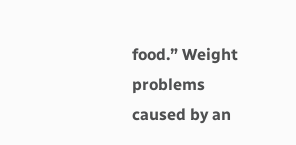food.” Weight problems caused by an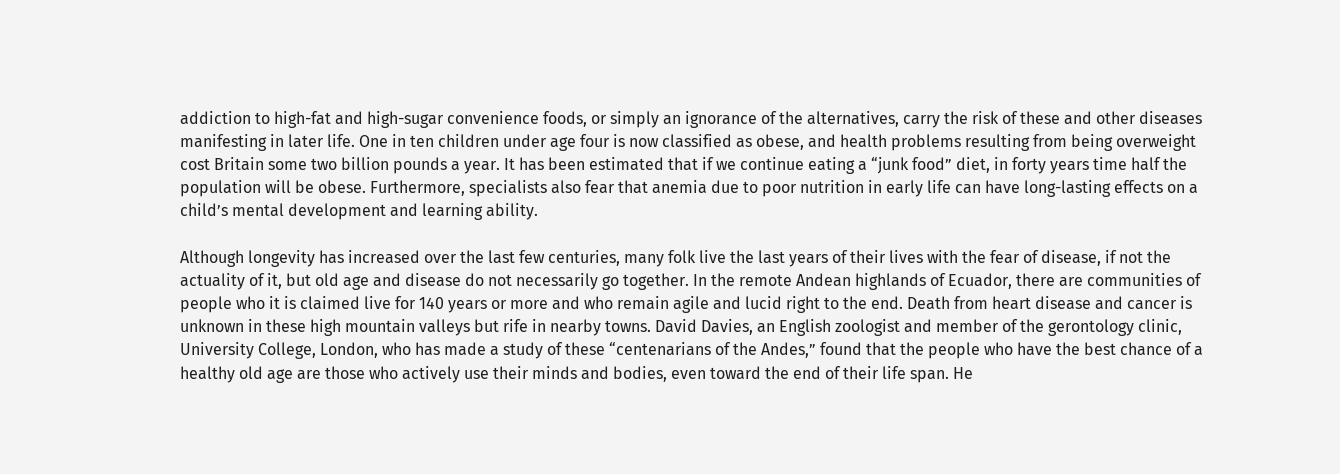addiction to high-fat and high-sugar convenience foods, or simply an ignorance of the alternatives, carry the risk of these and other diseases manifesting in later life. One in ten children under age four is now classified as obese, and health problems resulting from being overweight cost Britain some two billion pounds a year. It has been estimated that if we continue eating a “junk food” diet, in forty years time half the population will be obese. Furthermore, specialists also fear that anemia due to poor nutrition in early life can have long-lasting effects on a child’s mental development and learning ability.

Although longevity has increased over the last few centuries, many folk live the last years of their lives with the fear of disease, if not the actuality of it, but old age and disease do not necessarily go together. In the remote Andean highlands of Ecuador, there are communities of people who it is claimed live for 140 years or more and who remain agile and lucid right to the end. Death from heart disease and cancer is unknown in these high mountain valleys but rife in nearby towns. David Davies, an English zoologist and member of the gerontology clinic, University College, London, who has made a study of these “centenarians of the Andes,” found that the people who have the best chance of a healthy old age are those who actively use their minds and bodies, even toward the end of their life span. He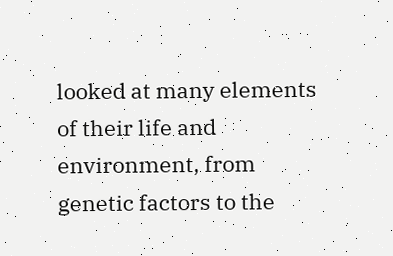looked at many elements of their life and environment, from genetic factors to the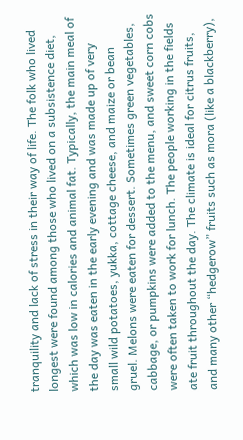tranquility and lack of stress in their way of life. The folk who lived longest were found among those who lived on a subsistence diet, which was low in calories and animal fat. Typically, the main meal of the day was eaten in the early evening and was made up of very small wild potatoes, yukka, cottage cheese, and maize or bean gruel. Melons were eaten for dessert. Sometimes green vegetables, cabbage, or pumpkins were added to the menu, and sweet corn cobs were often taken to work for lunch. The people working in the fields ate fruit throughout the day. The climate is ideal for citrus fruits, and many other “hedgerow” fruits such as mora (like a blackberry),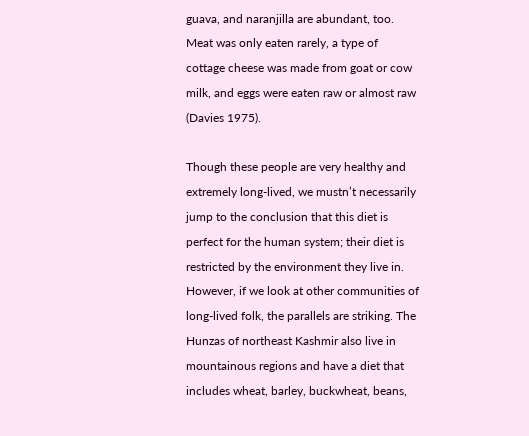guava, and naranjilla are abundant, too. Meat was only eaten rarely, a type of cottage cheese was made from goat or cow milk, and eggs were eaten raw or almost raw (Davies 1975).

Though these people are very healthy and extremely long-lived, we mustn’t necessarily jump to the conclusion that this diet is perfect for the human system; their diet is restricted by the environment they live in. However, if we look at other communities of long-lived folk, the parallels are striking. The Hunzas of northeast Kashmir also live in mountainous regions and have a diet that includes wheat, barley, buckwheat, beans,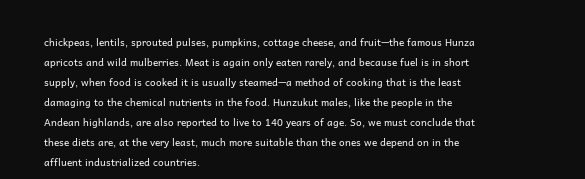chickpeas, lentils, sprouted pulses, pumpkins, cottage cheese, and fruit—the famous Hunza apricots and wild mulberries. Meat is again only eaten rarely, and because fuel is in short supply, when food is cooked it is usually steamed—a method of cooking that is the least damaging to the chemical nutrients in the food. Hunzukut males, like the people in the Andean highlands, are also reported to live to 140 years of age. So, we must conclude that these diets are, at the very least, much more suitable than the ones we depend on in the affluent industrialized countries.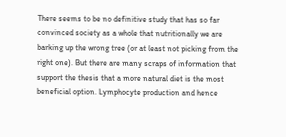There seems to be no definitive study that has so far convinced society as a whole that nutritionally we are barking up the wrong tree (or at least not picking from the right one). But there are many scraps of information that support the thesis that a more natural diet is the most beneficial option. Lymphocyte production and hence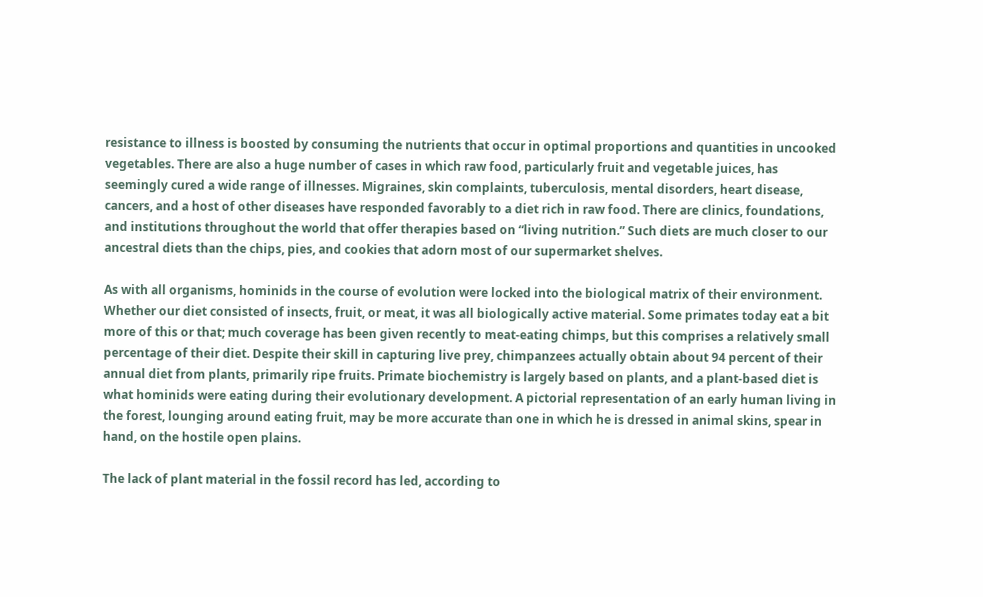resistance to illness is boosted by consuming the nutrients that occur in optimal proportions and quantities in uncooked vegetables. There are also a huge number of cases in which raw food, particularly fruit and vegetable juices, has seemingly cured a wide range of illnesses. Migraines, skin complaints, tuberculosis, mental disorders, heart disease, cancers, and a host of other diseases have responded favorably to a diet rich in raw food. There are clinics, foundations, and institutions throughout the world that offer therapies based on “living nutrition.” Such diets are much closer to our ancestral diets than the chips, pies, and cookies that adorn most of our supermarket shelves.

As with all organisms, hominids in the course of evolution were locked into the biological matrix of their environment. Whether our diet consisted of insects, fruit, or meat, it was all biologically active material. Some primates today eat a bit more of this or that; much coverage has been given recently to meat-eating chimps, but this comprises a relatively small percentage of their diet. Despite their skill in capturing live prey, chimpanzees actually obtain about 94 percent of their annual diet from plants, primarily ripe fruits. Primate biochemistry is largely based on plants, and a plant-based diet is what hominids were eating during their evolutionary development. A pictorial representation of an early human living in the forest, lounging around eating fruit, may be more accurate than one in which he is dressed in animal skins, spear in hand, on the hostile open plains.

The lack of plant material in the fossil record has led, according to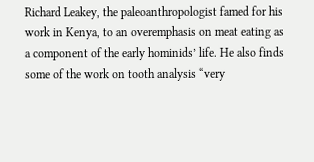Richard Leakey, the paleoanthropologist famed for his work in Kenya, to an overemphasis on meat eating as a component of the early hominids’ life. He also finds some of the work on tooth analysis “very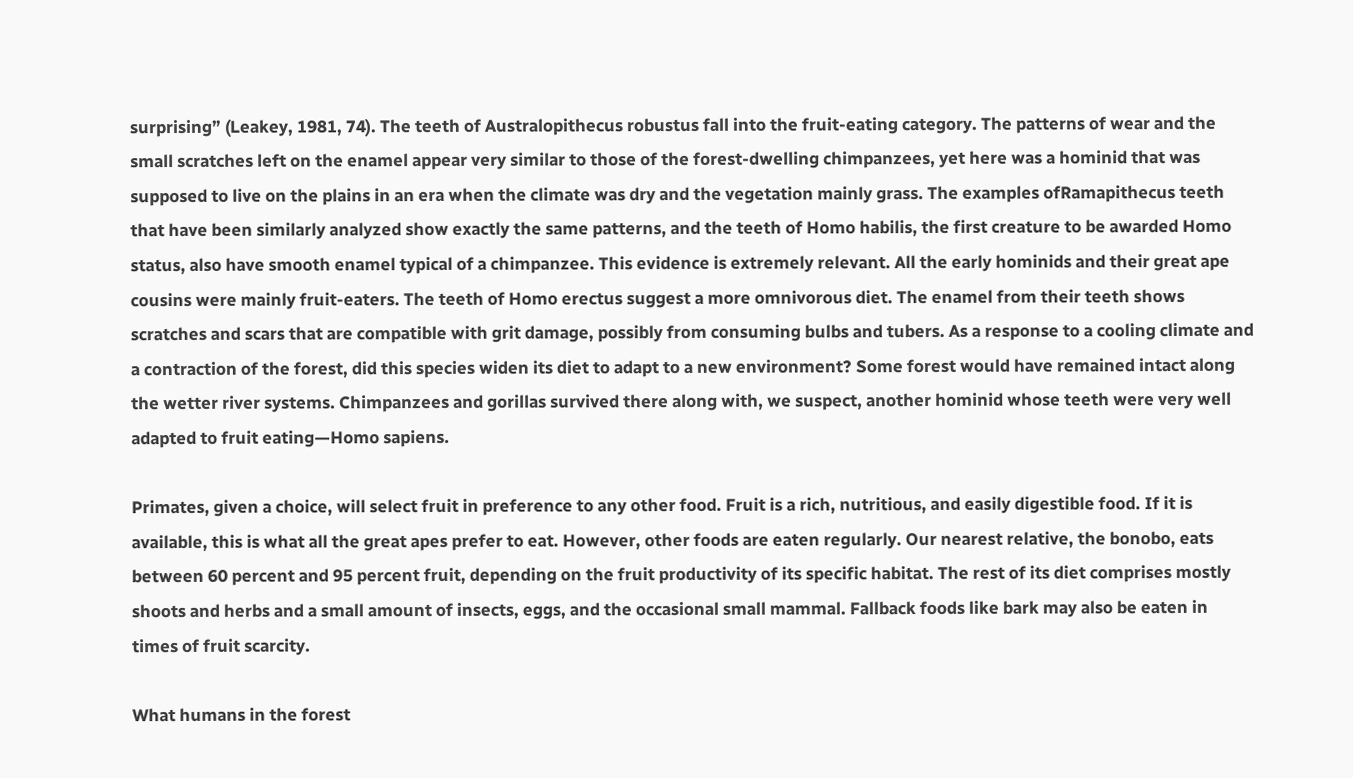surprising” (Leakey, 1981, 74). The teeth of Australopithecus robustus fall into the fruit-eating category. The patterns of wear and the small scratches left on the enamel appear very similar to those of the forest-dwelling chimpanzees, yet here was a hominid that was supposed to live on the plains in an era when the climate was dry and the vegetation mainly grass. The examples ofRamapithecus teeth that have been similarly analyzed show exactly the same patterns, and the teeth of Homo habilis, the first creature to be awarded Homo status, also have smooth enamel typical of a chimpanzee. This evidence is extremely relevant. All the early hominids and their great ape cousins were mainly fruit-eaters. The teeth of Homo erectus suggest a more omnivorous diet. The enamel from their teeth shows scratches and scars that are compatible with grit damage, possibly from consuming bulbs and tubers. As a response to a cooling climate and a contraction of the forest, did this species widen its diet to adapt to a new environment? Some forest would have remained intact along the wetter river systems. Chimpanzees and gorillas survived there along with, we suspect, another hominid whose teeth were very well adapted to fruit eating—Homo sapiens.

Primates, given a choice, will select fruit in preference to any other food. Fruit is a rich, nutritious, and easily digestible food. If it is available, this is what all the great apes prefer to eat. However, other foods are eaten regularly. Our nearest relative, the bonobo, eats between 60 percent and 95 percent fruit, depending on the fruit productivity of its specific habitat. The rest of its diet comprises mostly shoots and herbs and a small amount of insects, eggs, and the occasional small mammal. Fallback foods like bark may also be eaten in times of fruit scarcity.

What humans in the forest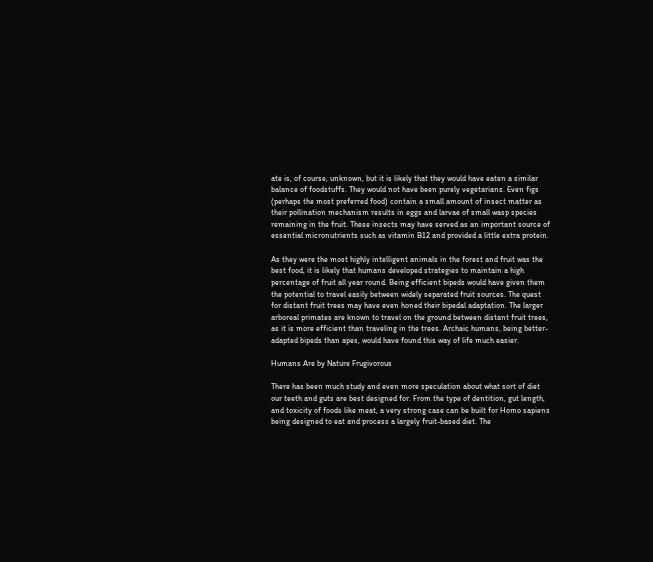ate is, of course, unknown, but it is likely that they would have eaten a similar balance of foodstuffs. They would not have been purely vegetarians. Even figs (perhaps the most preferred food) contain a small amount of insect matter as their pollination mechanism results in eggs and larvae of small wasp species remaining in the fruit. These insects may have served as an important source of essential micronutrients such as vitamin B12 and provided a little extra protein.

As they were the most highly intelligent animals in the forest and fruit was the best food, it is likely that humans developed strategies to maintain a high percentage of fruit all year round. Being efficient bipeds would have given them the potential to travel easily between widely separated fruit sources. The quest for distant fruit trees may have even honed their bipedal adaptation. The larger arboreal primates are known to travel on the ground between distant fruit trees, as it is more efficient than traveling in the trees. Archaic humans, being better-adapted bipeds than apes, would have found this way of life much easier.

Humans Are by Nature Frugivorous

There has been much study and even more speculation about what sort of diet our teeth and guts are best designed for. From the type of dentition, gut length, and toxicity of foods like meat, a very strong case can be built for Homo sapiens being designed to eat and process a largely fruit-based diet. The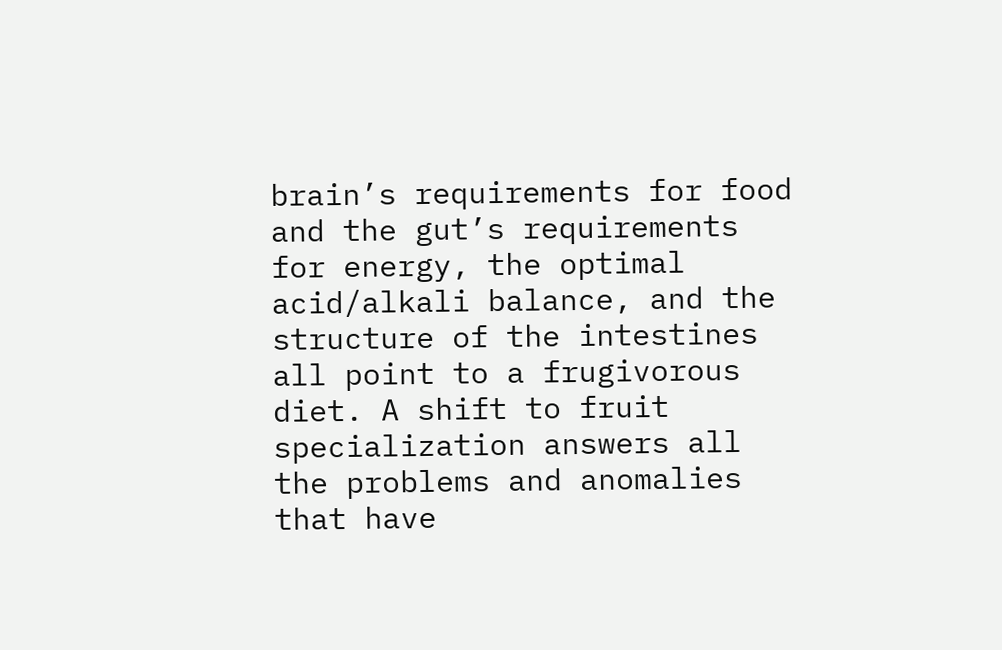brain’s requirements for food and the gut’s requirements for energy, the optimal acid/alkali balance, and the structure of the intestines all point to a frugivorous diet. A shift to fruit specialization answers all the problems and anomalies that have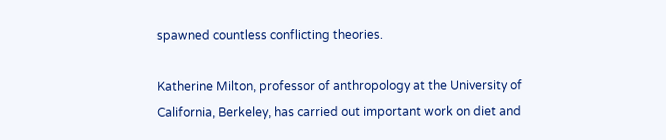spawned countless conflicting theories.

Katherine Milton, professor of anthropology at the University of California, Berkeley, has carried out important work on diet and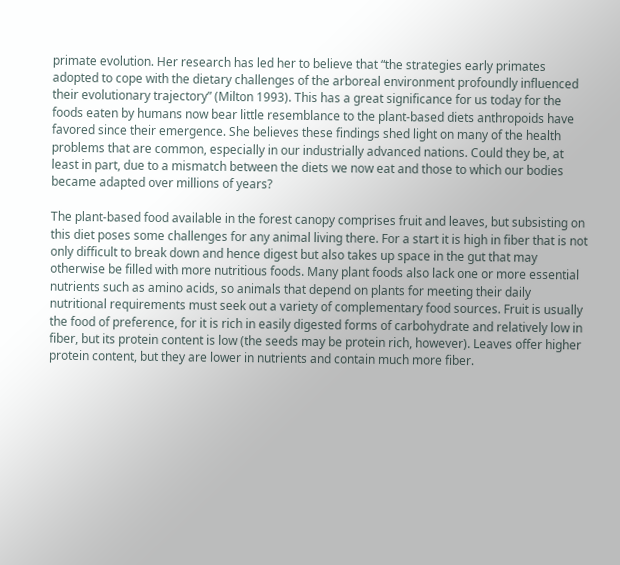primate evolution. Her research has led her to believe that “the strategies early primates adopted to cope with the dietary challenges of the arboreal environment profoundly influenced their evolutionary trajectory” (Milton 1993). This has a great significance for us today for the foods eaten by humans now bear little resemblance to the plant-based diets anthropoids have favored since their emergence. She believes these findings shed light on many of the health problems that are common, especially in our industrially advanced nations. Could they be, at least in part, due to a mismatch between the diets we now eat and those to which our bodies became adapted over millions of years?

The plant-based food available in the forest canopy comprises fruit and leaves, but subsisting on this diet poses some challenges for any animal living there. For a start it is high in fiber that is not only difficult to break down and hence digest but also takes up space in the gut that may otherwise be filled with more nutritious foods. Many plant foods also lack one or more essential nutrients such as amino acids, so animals that depend on plants for meeting their daily nutritional requirements must seek out a variety of complementary food sources. Fruit is usually the food of preference, for it is rich in easily digested forms of carbohydrate and relatively low in fiber, but its protein content is low (the seeds may be protein rich, however). Leaves offer higher protein content, but they are lower in nutrients and contain much more fiber.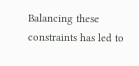Balancing these constraints has led to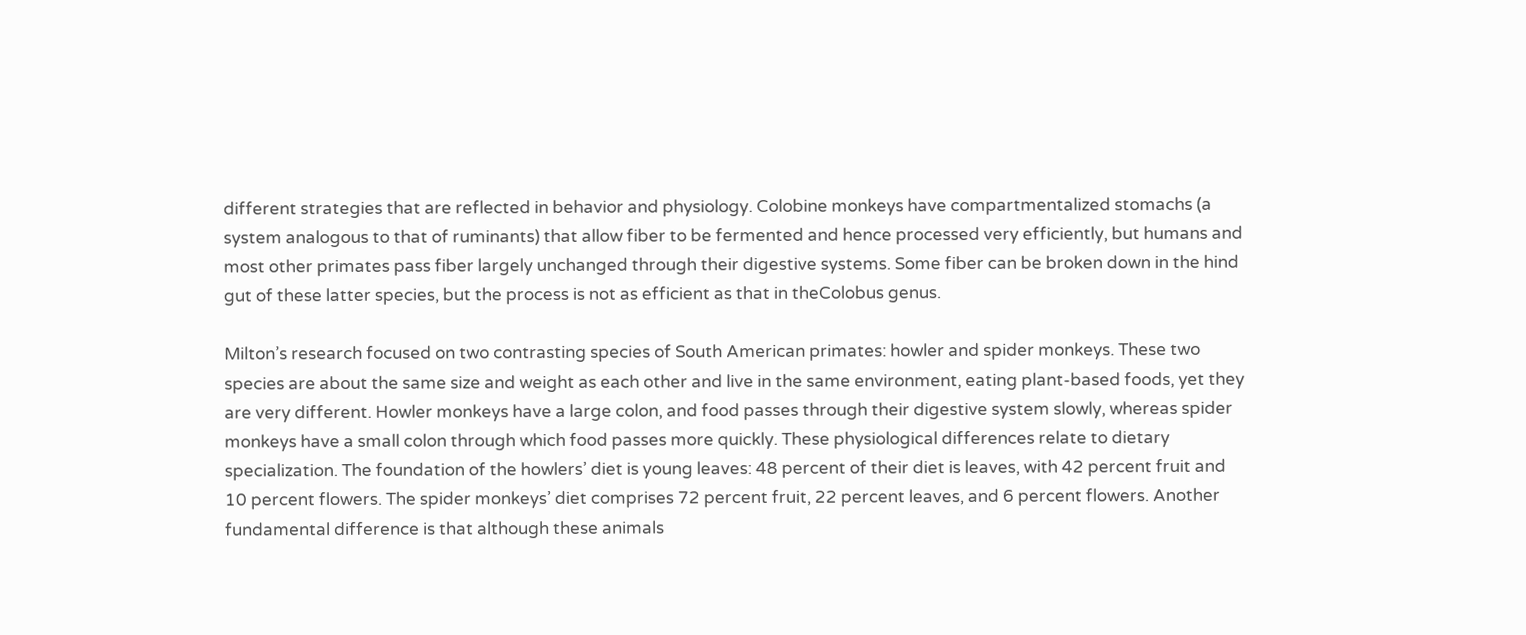different strategies that are reflected in behavior and physiology. Colobine monkeys have compartmentalized stomachs (a system analogous to that of ruminants) that allow fiber to be fermented and hence processed very efficiently, but humans and most other primates pass fiber largely unchanged through their digestive systems. Some fiber can be broken down in the hind gut of these latter species, but the process is not as efficient as that in theColobus genus.

Milton’s research focused on two contrasting species of South American primates: howler and spider monkeys. These two species are about the same size and weight as each other and live in the same environment, eating plant-based foods, yet they are very different. Howler monkeys have a large colon, and food passes through their digestive system slowly, whereas spider monkeys have a small colon through which food passes more quickly. These physiological differences relate to dietary specialization. The foundation of the howlers’ diet is young leaves: 48 percent of their diet is leaves, with 42 percent fruit and 10 percent flowers. The spider monkeys’ diet comprises 72 percent fruit, 22 percent leaves, and 6 percent flowers. Another fundamental difference is that although these animals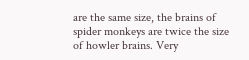are the same size, the brains of spider monkeys are twice the size of howler brains. Very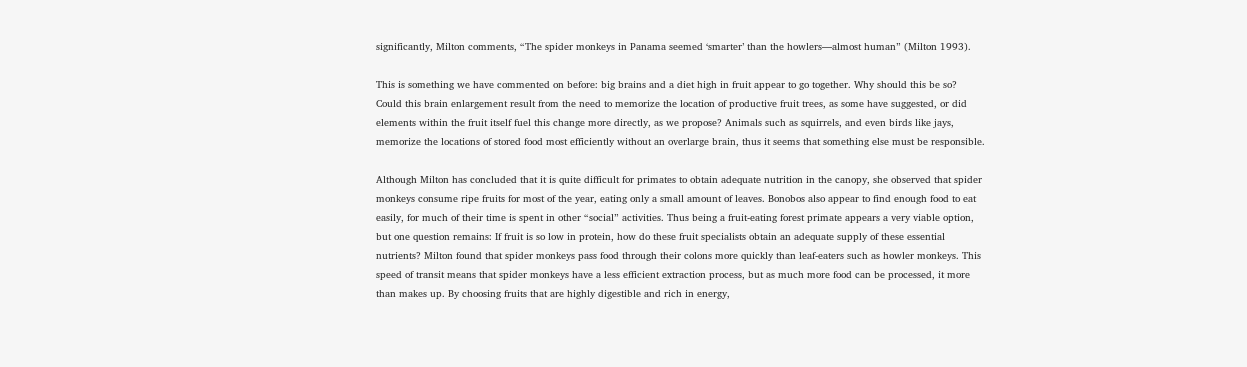significantly, Milton comments, “The spider monkeys in Panama seemed ‘smarter’ than the howlers—almost human” (Milton 1993).

This is something we have commented on before: big brains and a diet high in fruit appear to go together. Why should this be so? Could this brain enlargement result from the need to memorize the location of productive fruit trees, as some have suggested, or did elements within the fruit itself fuel this change more directly, as we propose? Animals such as squirrels, and even birds like jays, memorize the locations of stored food most efficiently without an overlarge brain, thus it seems that something else must be responsible.

Although Milton has concluded that it is quite difficult for primates to obtain adequate nutrition in the canopy, she observed that spider monkeys consume ripe fruits for most of the year, eating only a small amount of leaves. Bonobos also appear to find enough food to eat easily, for much of their time is spent in other “social” activities. Thus being a fruit-eating forest primate appears a very viable option, but one question remains: If fruit is so low in protein, how do these fruit specialists obtain an adequate supply of these essential nutrients? Milton found that spider monkeys pass food through their colons more quickly than leaf-eaters such as howler monkeys. This speed of transit means that spider monkeys have a less efficient extraction process, but as much more food can be processed, it more than makes up. By choosing fruits that are highly digestible and rich in energy,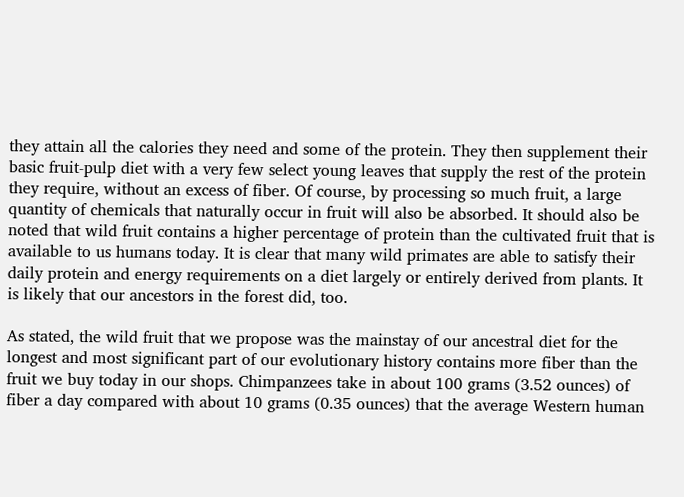they attain all the calories they need and some of the protein. They then supplement their basic fruit-pulp diet with a very few select young leaves that supply the rest of the protein they require, without an excess of fiber. Of course, by processing so much fruit, a large quantity of chemicals that naturally occur in fruit will also be absorbed. It should also be noted that wild fruit contains a higher percentage of protein than the cultivated fruit that is available to us humans today. It is clear that many wild primates are able to satisfy their daily protein and energy requirements on a diet largely or entirely derived from plants. It is likely that our ancestors in the forest did, too.

As stated, the wild fruit that we propose was the mainstay of our ancestral diet for the longest and most significant part of our evolutionary history contains more fiber than the fruit we buy today in our shops. Chimpanzees take in about 100 grams (3.52 ounces) of fiber a day compared with about 10 grams (0.35 ounces) that the average Western human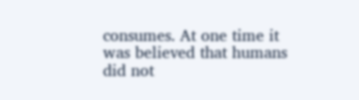consumes. At one time it was believed that humans did not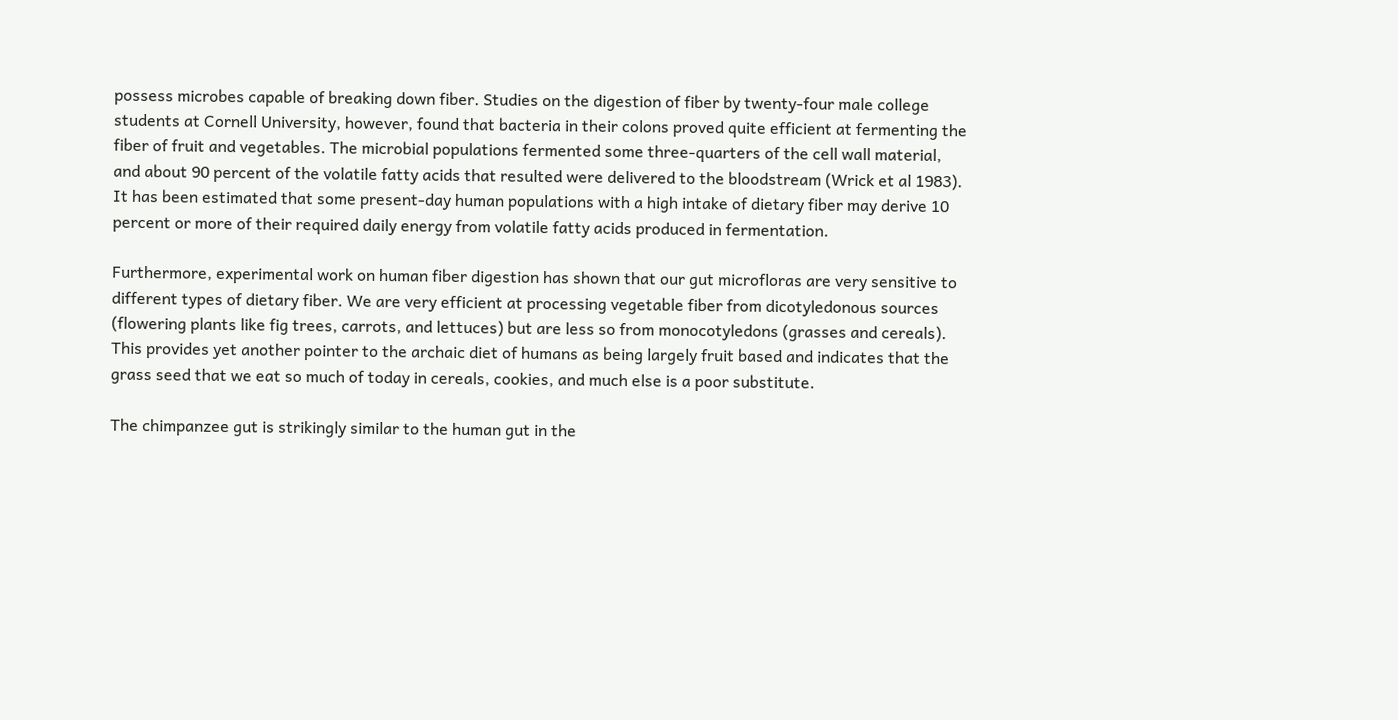possess microbes capable of breaking down fiber. Studies on the digestion of fiber by twenty-four male college students at Cornell University, however, found that bacteria in their colons proved quite efficient at fermenting the fiber of fruit and vegetables. The microbial populations fermented some three-quarters of the cell wall material, and about 90 percent of the volatile fatty acids that resulted were delivered to the bloodstream (Wrick et al 1983). It has been estimated that some present-day human populations with a high intake of dietary fiber may derive 10 percent or more of their required daily energy from volatile fatty acids produced in fermentation.

Furthermore, experimental work on human fiber digestion has shown that our gut microfloras are very sensitive to different types of dietary fiber. We are very efficient at processing vegetable fiber from dicotyledonous sources (flowering plants like fig trees, carrots, and lettuces) but are less so from monocotyledons (grasses and cereals). This provides yet another pointer to the archaic diet of humans as being largely fruit based and indicates that the grass seed that we eat so much of today in cereals, cookies, and much else is a poor substitute.

The chimpanzee gut is strikingly similar to the human gut in the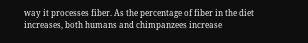way it processes fiber. As the percentage of fiber in the diet increases, both humans and chimpanzees increase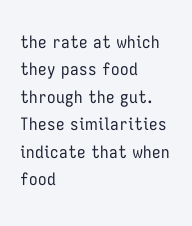the rate at which they pass food through the gut. These similarities indicate that when food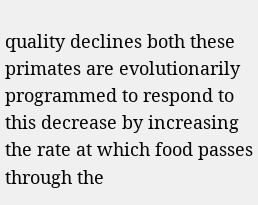quality declines both these primates are evolutionarily programmed to respond to this decrease by increasing the rate at which food passes through the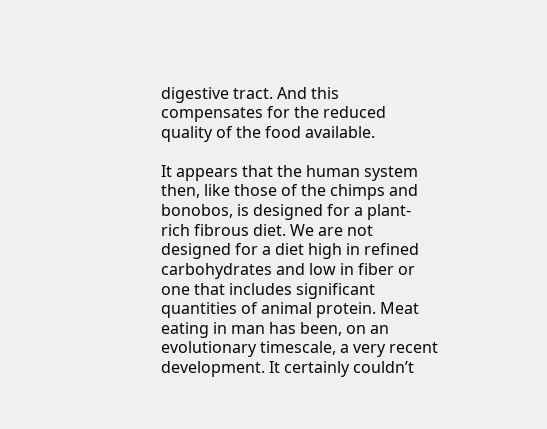digestive tract. And this compensates for the reduced quality of the food available.

It appears that the human system then, like those of the chimps and bonobos, is designed for a plant-rich fibrous diet. We are not designed for a diet high in refined carbohydrates and low in fiber or one that includes significant quantities of animal protein. Meat eating in man has been, on an evolutionary timescale, a very recent development. It certainly couldn’t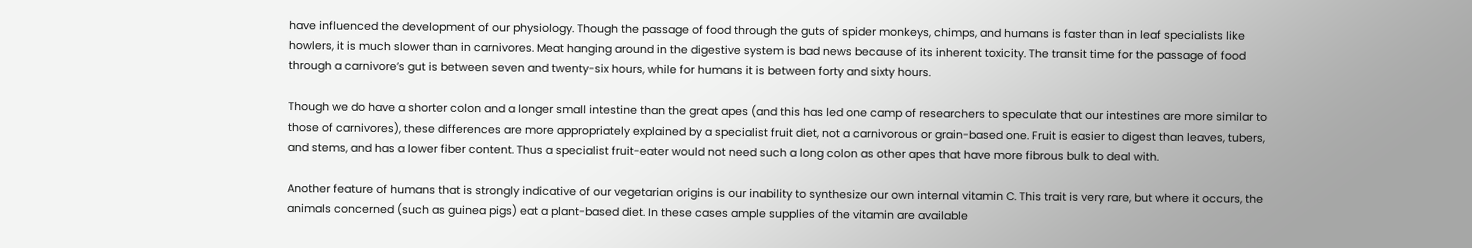have influenced the development of our physiology. Though the passage of food through the guts of spider monkeys, chimps, and humans is faster than in leaf specialists like howlers, it is much slower than in carnivores. Meat hanging around in the digestive system is bad news because of its inherent toxicity. The transit time for the passage of food through a carnivore’s gut is between seven and twenty-six hours, while for humans it is between forty and sixty hours.

Though we do have a shorter colon and a longer small intestine than the great apes (and this has led one camp of researchers to speculate that our intestines are more similar to those of carnivores), these differences are more appropriately explained by a specialist fruit diet, not a carnivorous or grain-based one. Fruit is easier to digest than leaves, tubers, and stems, and has a lower fiber content. Thus a specialist fruit-eater would not need such a long colon as other apes that have more fibrous bulk to deal with.

Another feature of humans that is strongly indicative of our vegetarian origins is our inability to synthesize our own internal vitamin C. This trait is very rare, but where it occurs, the animals concerned (such as guinea pigs) eat a plant-based diet. In these cases ample supplies of the vitamin are available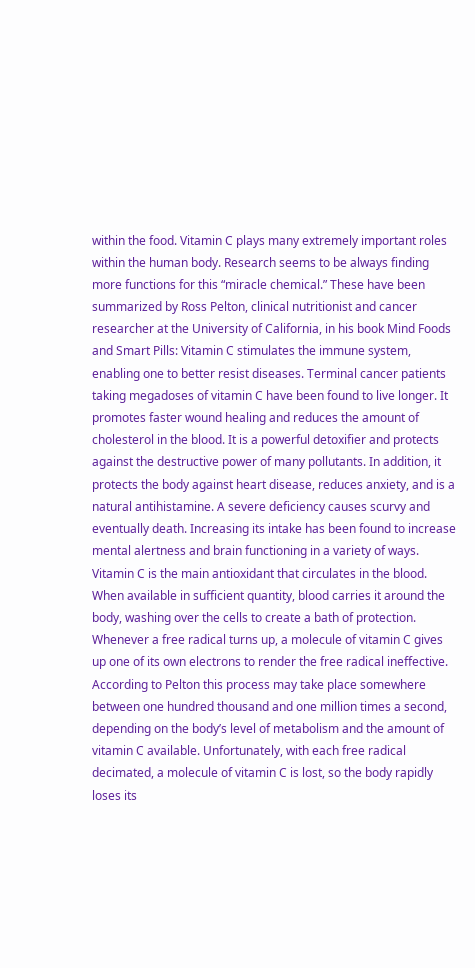within the food. Vitamin C plays many extremely important roles within the human body. Research seems to be always finding more functions for this “miracle chemical.” These have been summarized by Ross Pelton, clinical nutritionist and cancer researcher at the University of California, in his book Mind Foods and Smart Pills: Vitamin C stimulates the immune system, enabling one to better resist diseases. Terminal cancer patients taking megadoses of vitamin C have been found to live longer. It promotes faster wound healing and reduces the amount of cholesterol in the blood. It is a powerful detoxifier and protects against the destructive power of many pollutants. In addition, it protects the body against heart disease, reduces anxiety, and is a natural antihistamine. A severe deficiency causes scurvy and eventually death. Increasing its intake has been found to increase mental alertness and brain functioning in a variety of ways. Vitamin C is the main antioxidant that circulates in the blood. When available in sufficient quantity, blood carries it around the body, washing over the cells to create a bath of protection. Whenever a free radical turns up, a molecule of vitamin C gives up one of its own electrons to render the free radical ineffective. According to Pelton this process may take place somewhere between one hundred thousand and one million times a second, depending on the body’s level of metabolism and the amount of vitamin C available. Unfortunately, with each free radical decimated, a molecule of vitamin C is lost, so the body rapidly loses its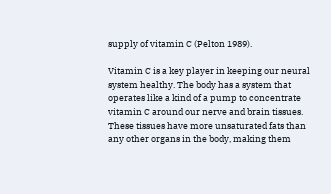supply of vitamin C (Pelton 1989).

Vitamin C is a key player in keeping our neural system healthy. The body has a system that operates like a kind of a pump to concentrate vitamin C around our nerve and brain tissues. These tissues have more unsaturated fats than any other organs in the body, making them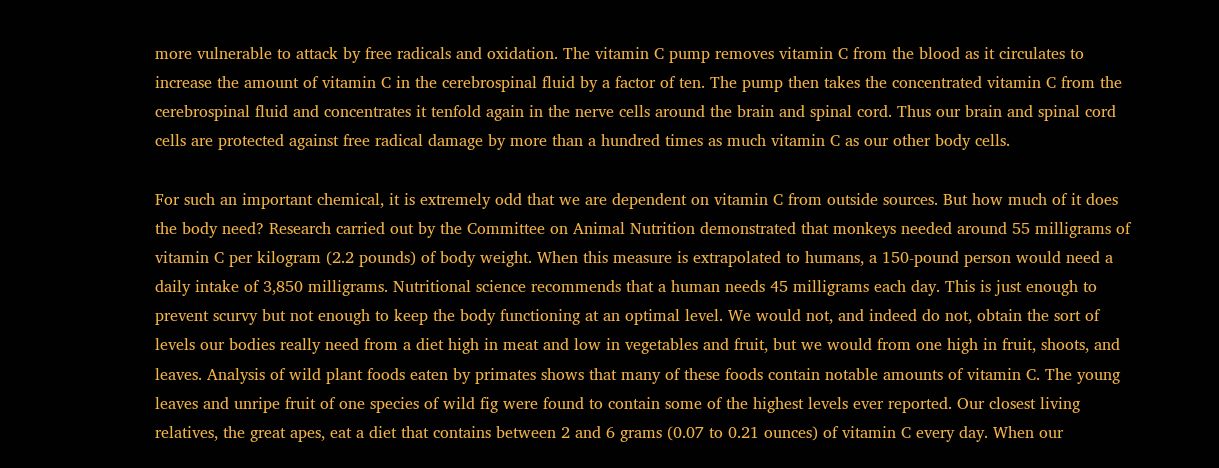more vulnerable to attack by free radicals and oxidation. The vitamin C pump removes vitamin C from the blood as it circulates to increase the amount of vitamin C in the cerebrospinal fluid by a factor of ten. The pump then takes the concentrated vitamin C from the cerebrospinal fluid and concentrates it tenfold again in the nerve cells around the brain and spinal cord. Thus our brain and spinal cord cells are protected against free radical damage by more than a hundred times as much vitamin C as our other body cells.

For such an important chemical, it is extremely odd that we are dependent on vitamin C from outside sources. But how much of it does the body need? Research carried out by the Committee on Animal Nutrition demonstrated that monkeys needed around 55 milligrams of vitamin C per kilogram (2.2 pounds) of body weight. When this measure is extrapolated to humans, a 150-pound person would need a daily intake of 3,850 milligrams. Nutritional science recommends that a human needs 45 milligrams each day. This is just enough to prevent scurvy but not enough to keep the body functioning at an optimal level. We would not, and indeed do not, obtain the sort of levels our bodies really need from a diet high in meat and low in vegetables and fruit, but we would from one high in fruit, shoots, and leaves. Analysis of wild plant foods eaten by primates shows that many of these foods contain notable amounts of vitamin C. The young leaves and unripe fruit of one species of wild fig were found to contain some of the highest levels ever reported. Our closest living relatives, the great apes, eat a diet that contains between 2 and 6 grams (0.07 to 0.21 ounces) of vitamin C every day. When our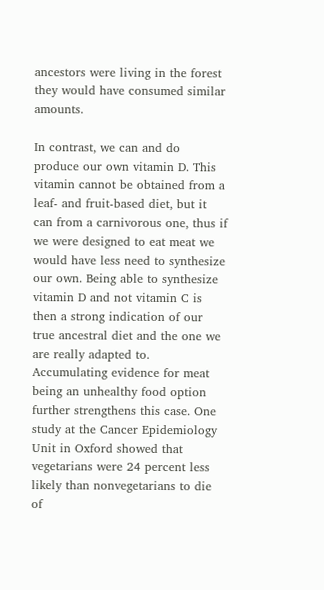ancestors were living in the forest they would have consumed similar amounts.

In contrast, we can and do produce our own vitamin D. This vitamin cannot be obtained from a leaf- and fruit-based diet, but it can from a carnivorous one, thus if we were designed to eat meat we would have less need to synthesize our own. Being able to synthesize vitamin D and not vitamin C is then a strong indication of our true ancestral diet and the one we are really adapted to. Accumulating evidence for meat being an unhealthy food option further strengthens this case. One study at the Cancer Epidemiology Unit in Oxford showed that vegetarians were 24 percent less likely than nonvegetarians to die of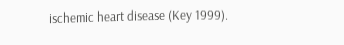ischemic heart disease (Key 1999).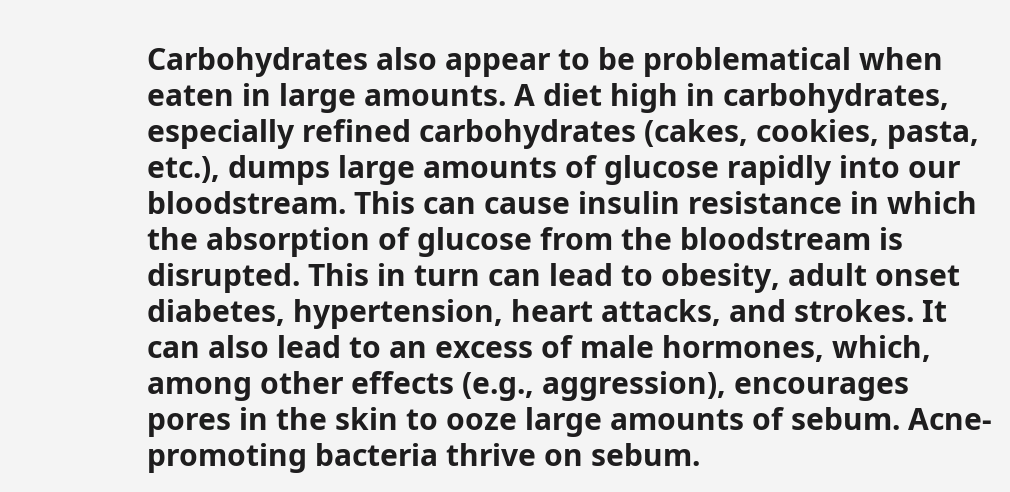Carbohydrates also appear to be problematical when eaten in large amounts. A diet high in carbohydrates, especially refined carbohydrates (cakes, cookies, pasta, etc.), dumps large amounts of glucose rapidly into our bloodstream. This can cause insulin resistance in which the absorption of glucose from the bloodstream is disrupted. This in turn can lead to obesity, adult onset diabetes, hypertension, heart attacks, and strokes. It can also lead to an excess of male hormones, which, among other effects (e.g., aggression), encourages pores in the skin to ooze large amounts of sebum. Acne-promoting bacteria thrive on sebum.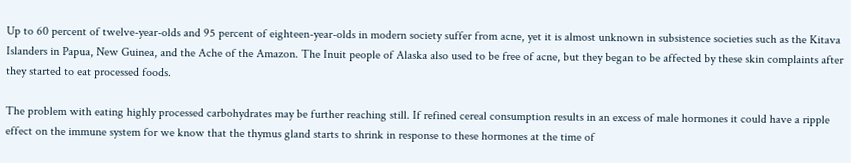Up to 60 percent of twelve-year-olds and 95 percent of eighteen-year-olds in modern society suffer from acne, yet it is almost unknown in subsistence societies such as the Kitava Islanders in Papua, New Guinea, and the Ache of the Amazon. The Inuit people of Alaska also used to be free of acne, but they began to be affected by these skin complaints after they started to eat processed foods.

The problem with eating highly processed carbohydrates may be further reaching still. If refined cereal consumption results in an excess of male hormones it could have a ripple effect on the immune system for we know that the thymus gland starts to shrink in response to these hormones at the time of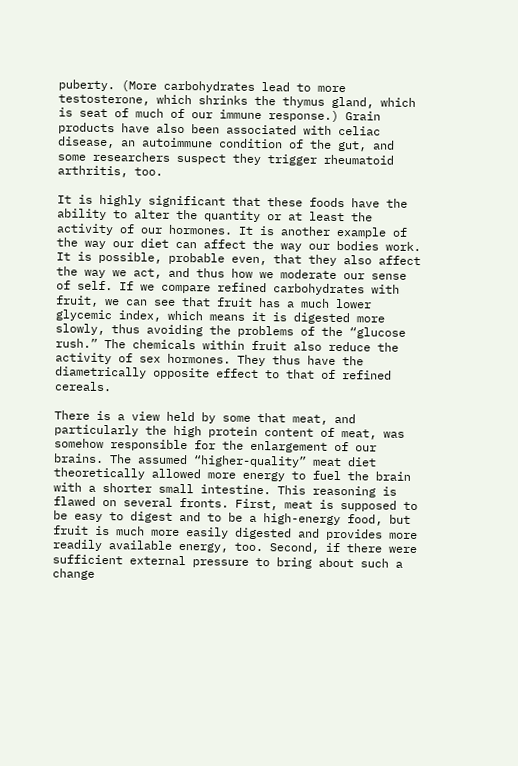puberty. (More carbohydrates lead to more testosterone, which shrinks the thymus gland, which is seat of much of our immune response.) Grain products have also been associated with celiac disease, an autoimmune condition of the gut, and some researchers suspect they trigger rheumatoid arthritis, too.

It is highly significant that these foods have the ability to alter the quantity or at least the activity of our hormones. It is another example of the way our diet can affect the way our bodies work. It is possible, probable even, that they also affect the way we act, and thus how we moderate our sense of self. If we compare refined carbohydrates with fruit, we can see that fruit has a much lower glycemic index, which means it is digested more slowly, thus avoiding the problems of the “glucose rush.” The chemicals within fruit also reduce the activity of sex hormones. They thus have the diametrically opposite effect to that of refined cereals.

There is a view held by some that meat, and particularly the high protein content of meat, was somehow responsible for the enlargement of our brains. The assumed “higher-quality” meat diet theoretically allowed more energy to fuel the brain with a shorter small intestine. This reasoning is flawed on several fronts. First, meat is supposed to be easy to digest and to be a high-energy food, but fruit is much more easily digested and provides more readily available energy, too. Second, if there were sufficient external pressure to bring about such a change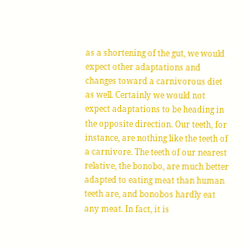as a shortening of the gut, we would expect other adaptations and changes toward a carnivorous diet as well. Certainly we would not expect adaptations to be heading in the opposite direction. Our teeth, for instance, are nothing like the teeth of a carnivore. The teeth of our nearest relative, the bonobo, are much better adapted to eating meat than human teeth are, and bonobos hardly eat any meat. In fact, it is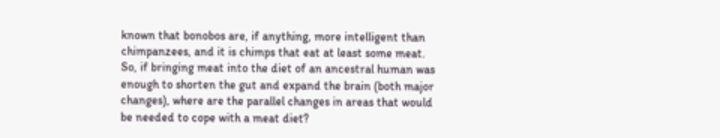known that bonobos are, if anything, more intelligent than chimpanzees, and it is chimps that eat at least some meat. So, if bringing meat into the diet of an ancestral human was enough to shorten the gut and expand the brain (both major changes), where are the parallel changes in areas that would be needed to cope with a meat diet?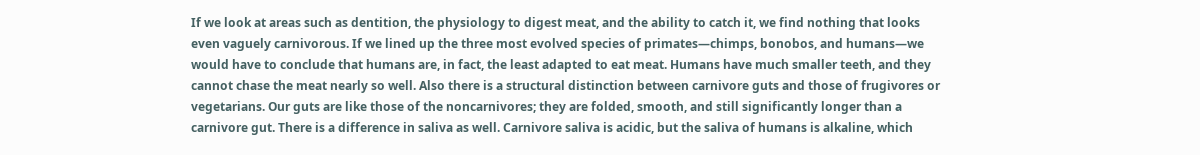If we look at areas such as dentition, the physiology to digest meat, and the ability to catch it, we find nothing that looks even vaguely carnivorous. If we lined up the three most evolved species of primates—chimps, bonobos, and humans—we would have to conclude that humans are, in fact, the least adapted to eat meat. Humans have much smaller teeth, and they cannot chase the meat nearly so well. Also there is a structural distinction between carnivore guts and those of frugivores or vegetarians. Our guts are like those of the noncarnivores; they are folded, smooth, and still significantly longer than a carnivore gut. There is a difference in saliva as well. Carnivore saliva is acidic, but the saliva of humans is alkaline, which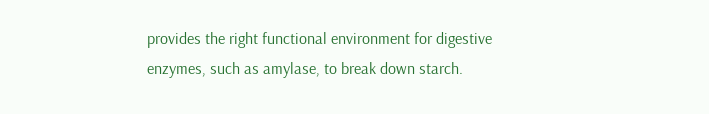provides the right functional environment for digestive enzymes, such as amylase, to break down starch.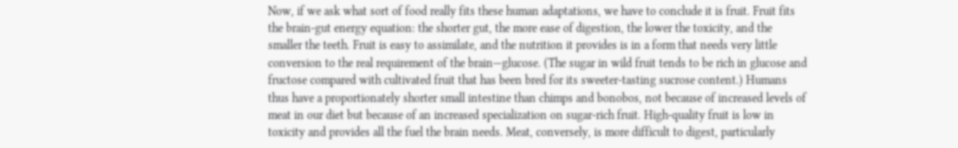Now, if we ask what sort of food really fits these human adaptations, we have to conclude it is fruit. Fruit fits the brain-gut energy equation: the shorter gut, the more ease of digestion, the lower the toxicity, and the smaller the teeth. Fruit is easy to assimilate, and the nutrition it provides is in a form that needs very little conversion to the real requirement of the brain—glucose. (The sugar in wild fruit tends to be rich in glucose and fructose compared with cultivated fruit that has been bred for its sweeter-tasting sucrose content.) Humans thus have a proportionately shorter small intestine than chimps and bonobos, not because of increased levels of meat in our diet but because of an increased specialization on sugar-rich fruit. High-quality fruit is low in toxicity and provides all the fuel the brain needs. Meat, conversely, is more difficult to digest, particularly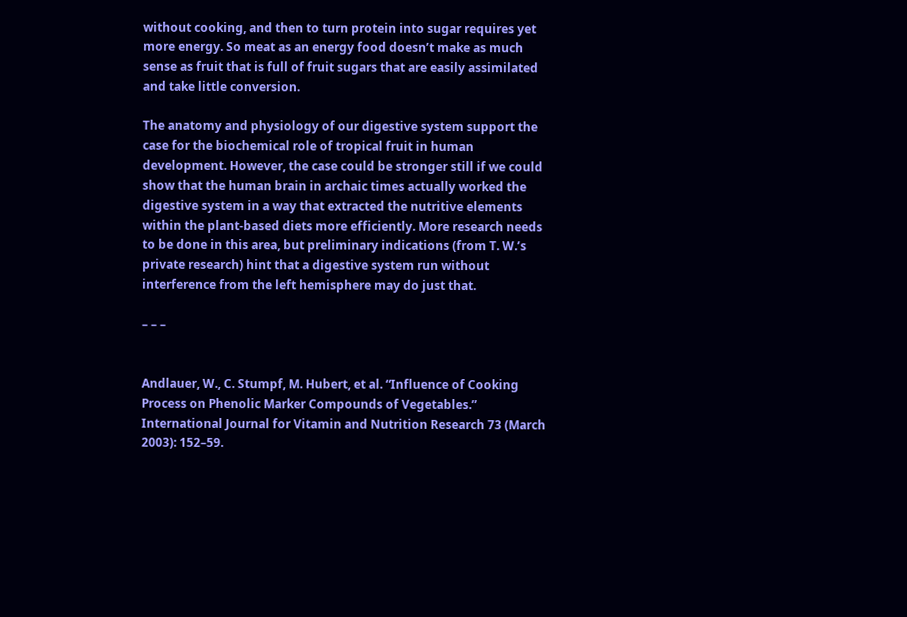without cooking, and then to turn protein into sugar requires yet more energy. So meat as an energy food doesn’t make as much sense as fruit that is full of fruit sugars that are easily assimilated and take little conversion.

The anatomy and physiology of our digestive system support the case for the biochemical role of tropical fruit in human development. However, the case could be stronger still if we could show that the human brain in archaic times actually worked the digestive system in a way that extracted the nutritive elements within the plant-based diets more efficiently. More research needs to be done in this area, but preliminary indications (from T. W.’s private research) hint that a digestive system run without interference from the left hemisphere may do just that.

– – –


Andlauer, W., C. Stumpf, M. Hubert, et al. “Influence of Cooking Process on Phenolic Marker Compounds of Vegetables.” International Journal for Vitamin and Nutrition Research 73 (March 2003): 152–59.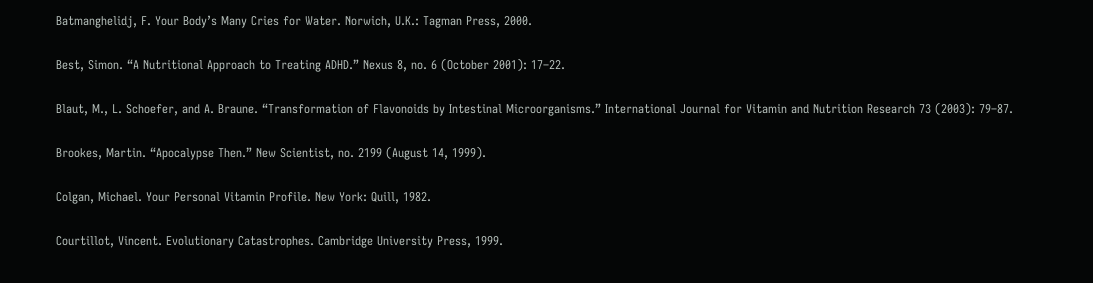Batmanghelidj, F. Your Body’s Many Cries for Water. Norwich, U.K.: Tagman Press, 2000.

Best, Simon. “A Nutritional Approach to Treating ADHD.” Nexus 8, no. 6 (October 2001): 17–22.

Blaut, M., L. Schoefer, and A. Braune. “Transformation of Flavonoids by Intestinal Microorganisms.” International Journal for Vitamin and Nutrition Research 73 (2003): 79–87.

Brookes, Martin. “Apocalypse Then.” New Scientist, no. 2199 (August 14, 1999).

Colgan, Michael. Your Personal Vitamin Profile. New York: Quill, 1982.

Courtillot, Vincent. Evolutionary Catastrophes. Cambridge University Press, 1999.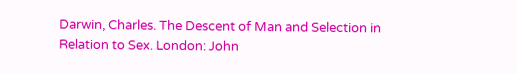Darwin, Charles. The Descent of Man and Selection in Relation to Sex. London: John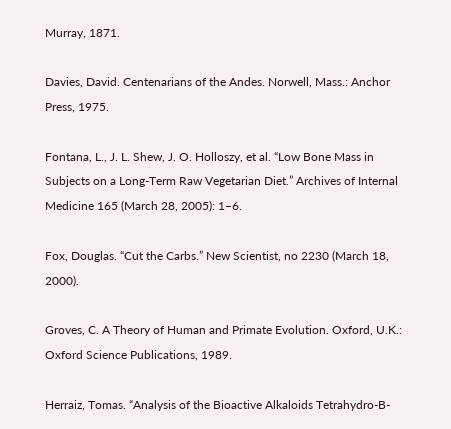Murray, 1871.

Davies, David. Centenarians of the Andes. Norwell, Mass.: Anchor Press, 1975.

Fontana, L., J. L. Shew, J. O. Holloszy, et al. “Low Bone Mass in Subjects on a Long-Term Raw Vegetarian Diet.” Archives of Internal Medicine 165 (March 28, 2005): 1–6.

Fox, Douglas. “Cut the Carbs.” New Scientist, no 2230 (March 18, 2000).

Groves, C. A Theory of Human and Primate Evolution. Oxford, U.K.: Oxford Science Publications, 1989.

Herraiz, Tomas. “Analysis of the Bioactive Alkaloids Tetrahydro-B-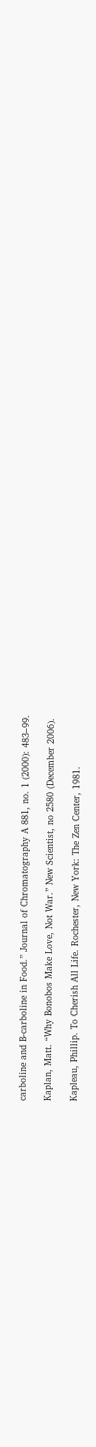carboline and B-carboline in Food.” Journal of Chromatography A 881, no. 1 (2000): 483–99.

Kaplan, Matt. “Why Bonobos Make Love, Not War.” New Scientist, no 2580 (December 2006).

Kapleau, Phillip. To Cherish All Life. Rochester, New York: The Zen Center, 1981.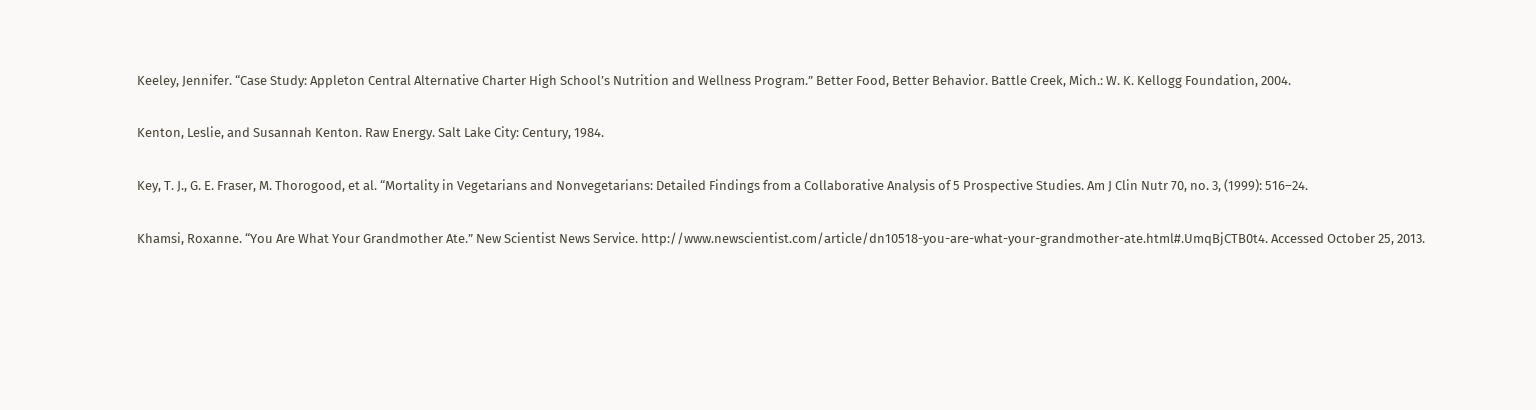Keeley, Jennifer. “Case Study: Appleton Central Alternative Charter High School’s Nutrition and Wellness Program.” Better Food, Better Behavior. Battle Creek, Mich.: W. K. Kellogg Foundation, 2004.

Kenton, Leslie, and Susannah Kenton. Raw Energy. Salt Lake City: Century, 1984.

Key, T. J., G. E. Fraser, M. Thorogood, et al. “Mortality in Vegetarians and Nonvegetarians: Detailed Findings from a Collaborative Analysis of 5 Prospective Studies. Am J Clin Nutr 70, no. 3, (1999): 516–24.

Khamsi, Roxanne. “You Are What Your Grandmother Ate.” New Scientist News Service. http://www.newscientist.com/article/dn10518-you-are-what-your-grandmother-ate.html#.UmqBjCTB0t4. Accessed October 25, 2013.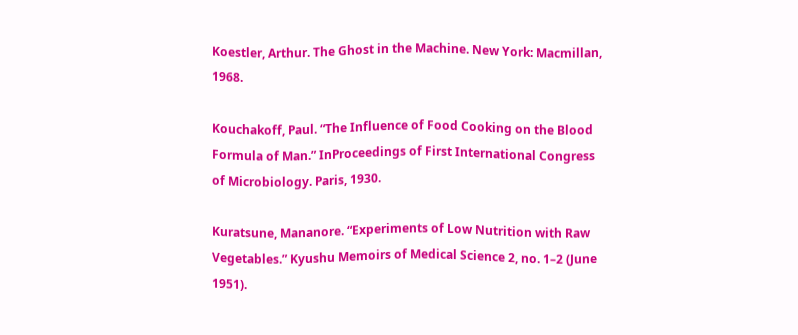Koestler, Arthur. The Ghost in the Machine. New York: Macmillan, 1968.

Kouchakoff, Paul. “The Influence of Food Cooking on the Blood Formula of Man.” InProceedings of First International Congress of Microbiology. Paris, 1930.

Kuratsune, Mananore. “Experiments of Low Nutrition with Raw Vegetables.” Kyushu Memoirs of Medical Science 2, no. 1–2 (June 1951).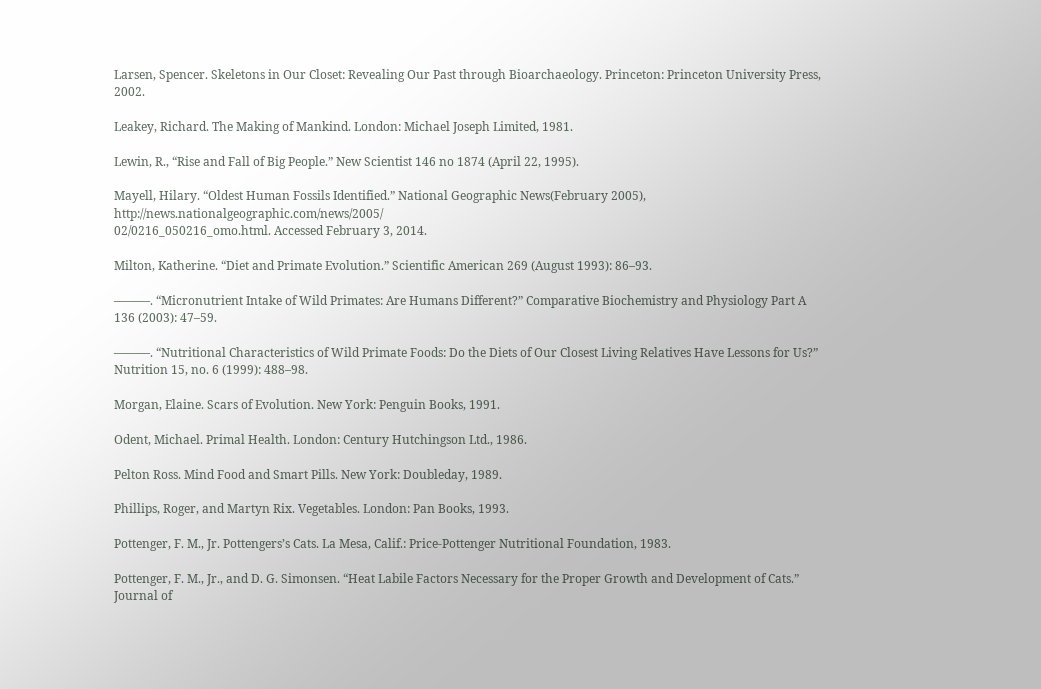Larsen, Spencer. Skeletons in Our Closet: Revealing Our Past through Bioarchaeology. Princeton: Princeton University Press, 2002.

Leakey, Richard. The Making of Mankind. London: Michael Joseph Limited, 1981.

Lewin, R., “Rise and Fall of Big People.” New Scientist 146 no 1874 (April 22, 1995).

Mayell, Hilary. “Oldest Human Fossils Identified.” National Geographic News(February 2005), http://news.nationalgeographic.com/news/2005/
02/0216_050216_omo.html. Accessed February 3, 2014.

Milton, Katherine. “Diet and Primate Evolution.” Scientific American 269 (August 1993): 86–93.

———. “Micronutrient Intake of Wild Primates: Are Humans Different?” Comparative Biochemistry and Physiology Part A 136 (2003): 47–59.

———. “Nutritional Characteristics of Wild Primate Foods: Do the Diets of Our Closest Living Relatives Have Lessons for Us?” Nutrition 15, no. 6 (1999): 488–98.

Morgan, Elaine. Scars of Evolution. New York: Penguin Books, 1991.

Odent, Michael. Primal Health. London: Century Hutchingson Ltd., 1986.

Pelton Ross. Mind Food and Smart Pills. New York: Doubleday, 1989.

Phillips, Roger, and Martyn Rix. Vegetables. London: Pan Books, 1993.

Pottenger, F. M., Jr. Pottengers’s Cats. La Mesa, Calif.: Price-Pottenger Nutritional Foundation, 1983.

Pottenger, F. M., Jr., and D. G. Simonsen. “Heat Labile Factors Necessary for the Proper Growth and Development of Cats.” Journal of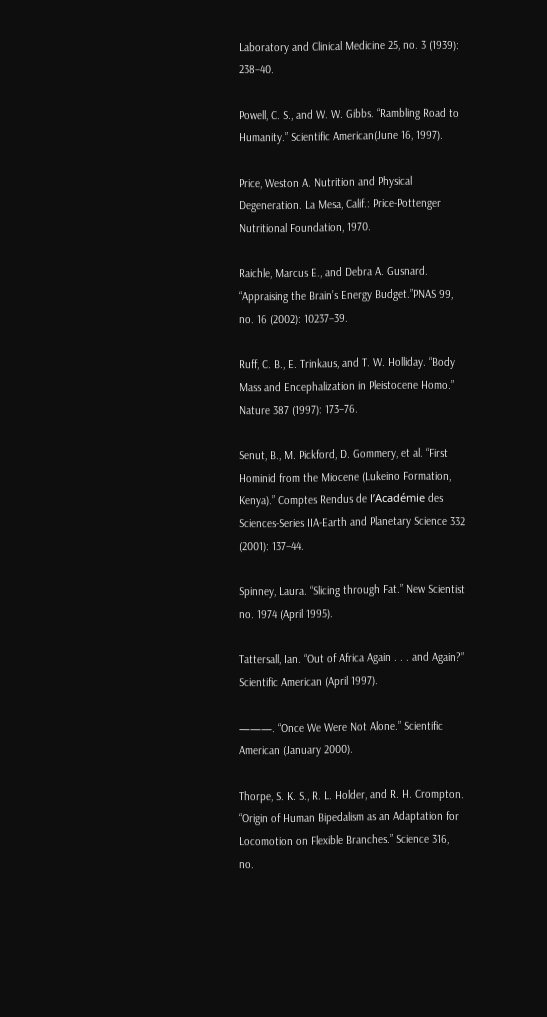Laboratory and Clinical Medicine 25, no. 3 (1939): 238–40.

Powell, C. S., and W. W. Gibbs. “Rambling Road to Humanity.” Scientific American(June 16, 1997).

Price, Weston A. Nutrition and Physical Degeneration. La Mesa, Calif.: Price-Pottenger Nutritional Foundation, 1970.

Raichle, Marcus E., and Debra A. Gusnard. “Appraising the Brain’s Energy Budget.”PNAS 99, no. 16 (2002): 10237–39.

Ruff, C. B., E. Trinkaus, and T. W. Holliday. “Body Mass and Encephalization in Pleistocene Homo.” Nature 387 (1997): 173–76.

Senut, B., M. Pickford, D. Gommery, et al. “First Hominid from the Miocene (Lukeino Formation, Kenya).” Comptes Rendus de l’Académie des Sciences-Series IIA-Earth and Planetary Science 332 (2001): 137–44.

Spinney, Laura. “Slicing through Fat.” New Scientist no. 1974 (April 1995).

Tattersall, Ian. “Out of Africa Again . . . and Again?” Scientific American (April 1997).

———. “Once We Were Not Alone.” Scientific American (January 2000).

Thorpe, S. K. S., R. L. Holder, and R. H. Crompton. “Origin of Human Bipedalism as an Adaptation for Locomotion on Flexible Branches.” Science 316, no.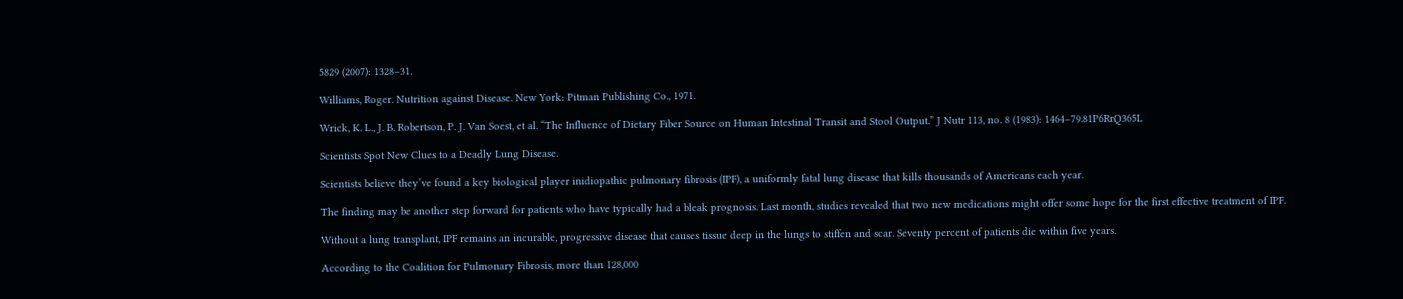5829 (2007): 1328–31.

Williams, Roger. Nutrition against Disease. New York: Pitman Publishing Co., 1971.

Wrick, K. L., J. B. Robertson, P. J. Van Soest, et al. “The Influence of Dietary Fiber Source on Human Intestinal Transit and Stool Output.” J Nutr 113, no. 8 (1983): 1464–79.81P6RrQ365L

Scientists Spot New Clues to a Deadly Lung Disease.

Scientists believe they’ve found a key biological player inidiopathic pulmonary fibrosis (IPF), a uniformly fatal lung disease that kills thousands of Americans each year.

The finding may be another step forward for patients who have typically had a bleak prognosis. Last month, studies revealed that two new medications might offer some hope for the first effective treatment of IPF.

Without a lung transplant, IPF remains an incurable, progressive disease that causes tissue deep in the lungs to stiffen and scar. Seventy percent of patients die within five years.

According to the Coalition for Pulmonary Fibrosis, more than 128,000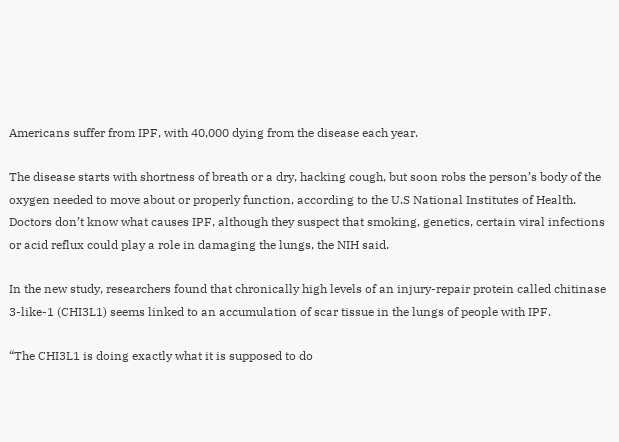Americans suffer from IPF, with 40,000 dying from the disease each year.

The disease starts with shortness of breath or a dry, hacking cough, but soon robs the person’s body of the oxygen needed to move about or properly function, according to the U.S National Institutes of Health. Doctors don’t know what causes IPF, although they suspect that smoking, genetics, certain viral infections or acid reflux could play a role in damaging the lungs, the NIH said.

In the new study, researchers found that chronically high levels of an injury-repair protein called chitinase 3-like-1 (CHI3L1) seems linked to an accumulation of scar tissue in the lungs of people with IPF.

“The CHI3L1 is doing exactly what it is supposed to do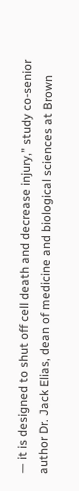— it is designed to shut off cell death and decrease injury,” study co-senior author Dr. Jack Elias, dean of medicine and biological sciences at Brown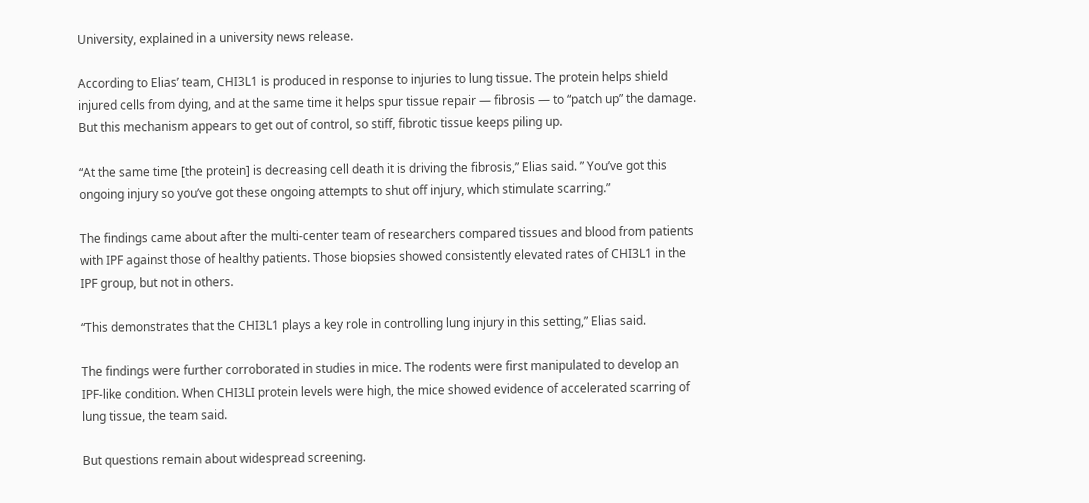University, explained in a university news release.

According to Elias’ team, CHI3L1 is produced in response to injuries to lung tissue. The protein helps shield injured cells from dying, and at the same time it helps spur tissue repair — fibrosis — to “patch up” the damage. But this mechanism appears to get out of control, so stiff, fibrotic tissue keeps piling up.

“At the same time [the protein] is decreasing cell death it is driving the fibrosis,” Elias said. ” You’ve got this ongoing injury so you’ve got these ongoing attempts to shut off injury, which stimulate scarring.”

The findings came about after the multi-center team of researchers compared tissues and blood from patients with IPF against those of healthy patients. Those biopsies showed consistently elevated rates of CHI3L1 in the IPF group, but not in others.

“This demonstrates that the CHI3L1 plays a key role in controlling lung injury in this setting,” Elias said.

The findings were further corroborated in studies in mice. The rodents were first manipulated to develop an IPF-like condition. When CHI3LI protein levels were high, the mice showed evidence of accelerated scarring of lung tissue, the team said.

But questions remain about widespread screening.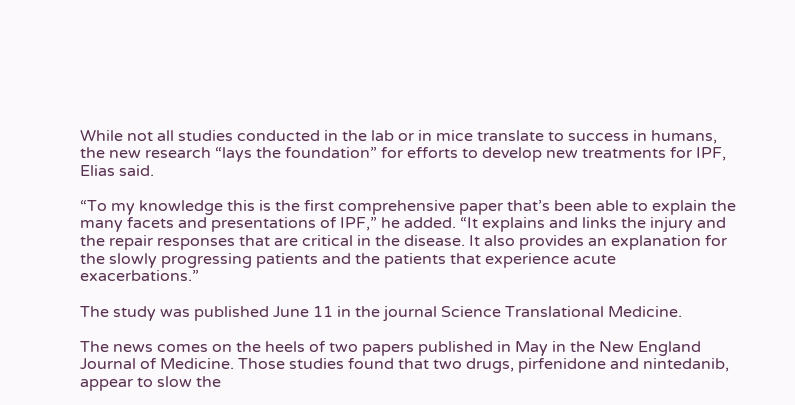While not all studies conducted in the lab or in mice translate to success in humans, the new research “lays the foundation” for efforts to develop new treatments for IPF, Elias said.

“To my knowledge this is the first comprehensive paper that’s been able to explain the many facets and presentations of IPF,” he added. “It explains and links the injury and the repair responses that are critical in the disease. It also provides an explanation for the slowly progressing patients and the patients that experience acute exacerbations.”

The study was published June 11 in the journal Science Translational Medicine.

The news comes on the heels of two papers published in May in the New England Journal of Medicine. Those studies found that two drugs, pirfenidone and nintedanib, appear to slow the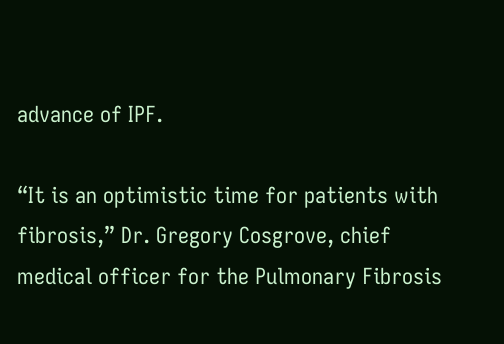advance of IPF.

“It is an optimistic time for patients with fibrosis,” Dr. Gregory Cosgrove, chief medical officer for the Pulmonary Fibrosis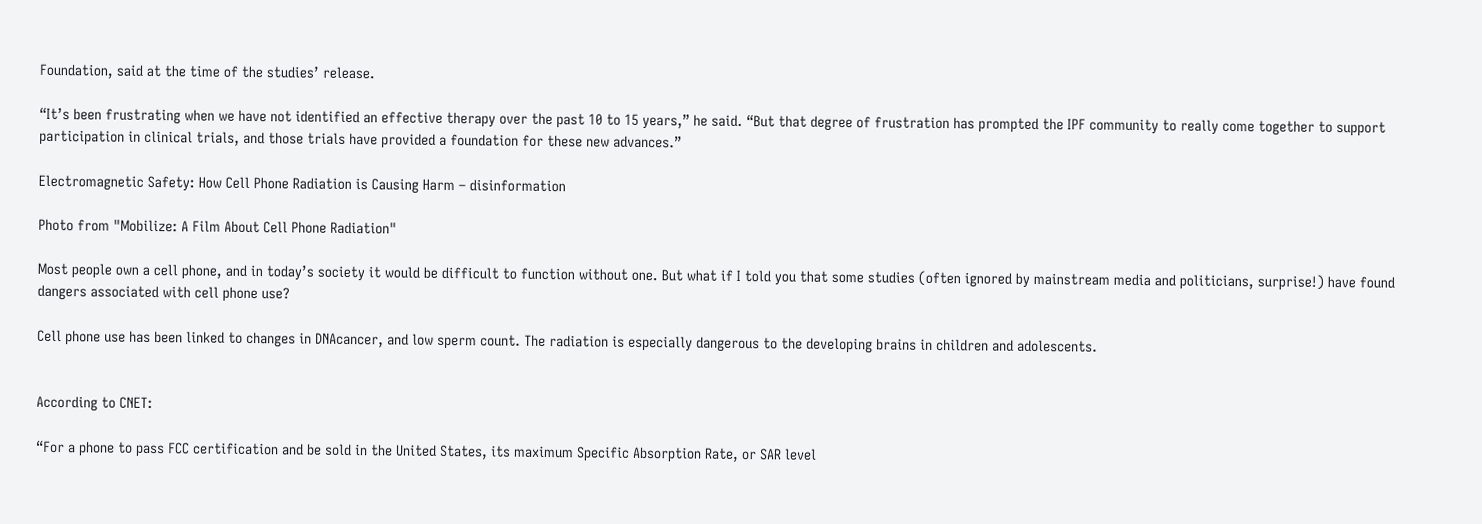Foundation, said at the time of the studies’ release.

“It’s been frustrating when we have not identified an effective therapy over the past 10 to 15 years,” he said. “But that degree of frustration has prompted the IPF community to really come together to support participation in clinical trials, and those trials have provided a foundation for these new advances.”

Electromagnetic Safety: How Cell Phone Radiation is Causing Harm – disinformation

Photo from "Mobilize: A Film About Cell Phone Radiation"

Most people own a cell phone, and in today’s society it would be difficult to function without one. But what if I told you that some studies (often ignored by mainstream media and politicians, surprise!) have found dangers associated with cell phone use?

Cell phone use has been linked to changes in DNAcancer, and low sperm count. The radiation is especially dangerous to the developing brains in children and adolescents.


According to CNET:

“For a phone to pass FCC certification and be sold in the United States, its maximum Specific Absorption Rate, or SAR level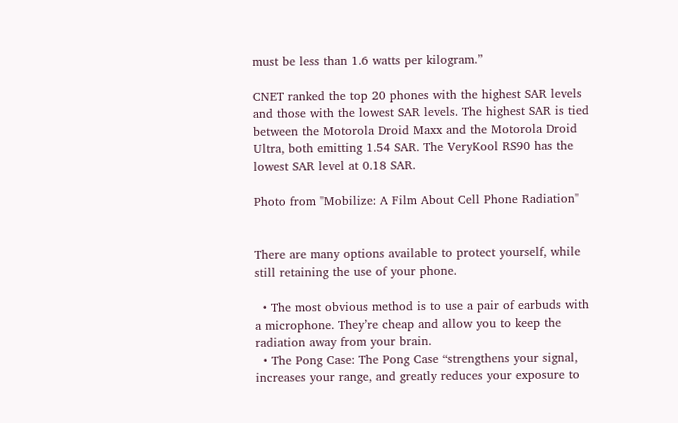must be less than 1.6 watts per kilogram.”

CNET ranked the top 20 phones with the highest SAR levels and those with the lowest SAR levels. The highest SAR is tied between the Motorola Droid Maxx and the Motorola Droid Ultra, both emitting 1.54 SAR. The VeryKool RS90 has the lowest SAR level at 0.18 SAR.

Photo from "Mobilize: A Film About Cell Phone Radiation"


There are many options available to protect yourself, while still retaining the use of your phone.

  • The most obvious method is to use a pair of earbuds with a microphone. They’re cheap and allow you to keep the radiation away from your brain.
  • The Pong Case: The Pong Case “strengthens your signal, increases your range, and greatly reduces your exposure to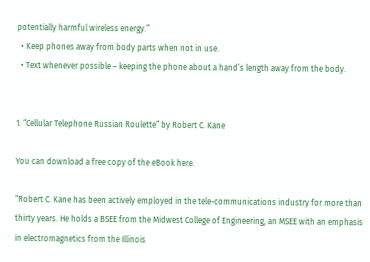potentially harmful wireless energy.”
  • Keep phones away from body parts when not in use.
  • Text whenever possible – keeping the phone about a hand’s length away from the body.


1. “Cellular Telephone Russian Roulette” by Robert C. Kane

You can download a free copy of the eBook here.

“Robert C. Kane has been actively employed in the tele-communications industry for more than thirty years. He holds a BSEE from the Midwest College of Engineering, an MSEE with an emphasis in electromagnetics from the Illinois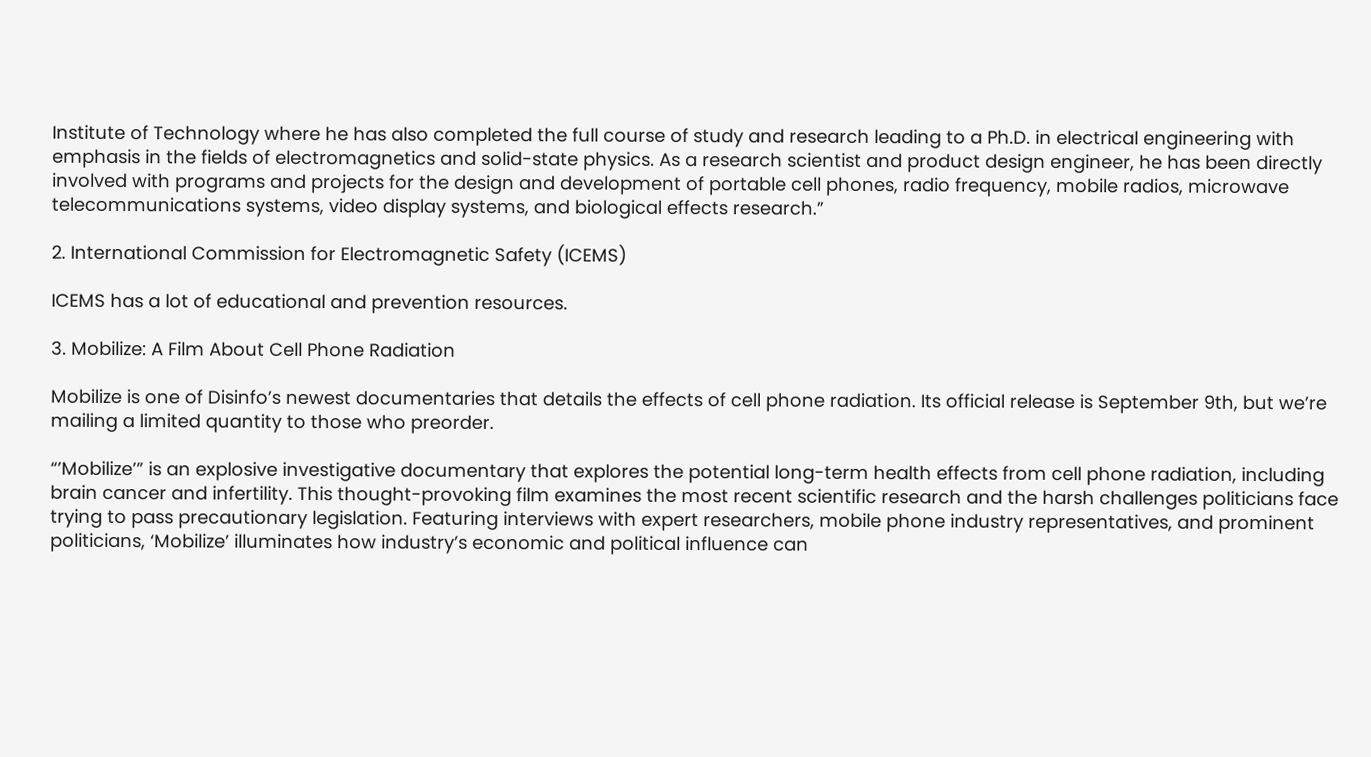Institute of Technology where he has also completed the full course of study and research leading to a Ph.D. in electrical engineering with emphasis in the fields of electromagnetics and solid-state physics. As a research scientist and product design engineer, he has been directly involved with programs and projects for the design and development of portable cell phones, radio frequency, mobile radios, microwave telecommunications systems, video display systems, and biological effects research.”

2. International Commission for Electromagnetic Safety (ICEMS)

ICEMS has a lot of educational and prevention resources.

3. Mobilize: A Film About Cell Phone Radiation

Mobilize is one of Disinfo’s newest documentaries that details the effects of cell phone radiation. Its official release is September 9th, but we’re mailing a limited quantity to those who preorder.

“’Mobilize’” is an explosive investigative documentary that explores the potential long-term health effects from cell phone radiation, including brain cancer and infertility. This thought-provoking film examines the most recent scientific research and the harsh challenges politicians face trying to pass precautionary legislation. Featuring interviews with expert researchers, mobile phone industry representatives, and prominent politicians, ‘Mobilize’ illuminates how industry’s economic and political influence can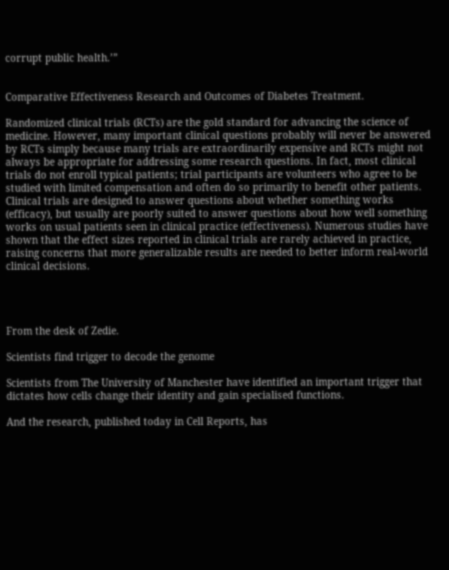corrupt public health.’”


Comparative Effectiveness Research and Outcomes of Diabetes Treatment.

Randomized clinical trials (RCTs) are the gold standard for advancing the science of medicine. However, many important clinical questions probably will never be answered by RCTs simply because many trials are extraordinarily expensive and RCTs might not always be appropriate for addressing some research questions. In fact, most clinical trials do not enroll typical patients; trial participants are volunteers who agree to be studied with limited compensation and often do so primarily to benefit other patients. Clinical trials are designed to answer questions about whether something works (efficacy), but usually are poorly suited to answer questions about how well something works on usual patients seen in clinical practice (effectiveness). Numerous studies have shown that the effect sizes reported in clinical trials are rarely achieved in practice, raising concerns that more generalizable results are needed to better inform real-world clinical decisions.




From the desk of Zedie.

Scientists find trigger to decode the genome

Scientists from The University of Manchester have identified an important trigger that dictates how cells change their identity and gain specialised functions.

And the research, published today in Cell Reports, has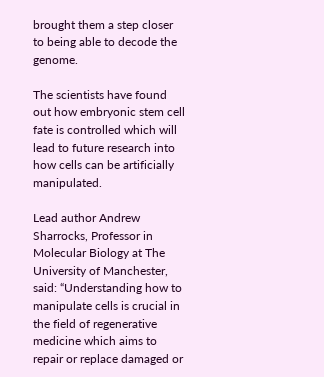brought them a step closer to being able to decode the genome.

The scientists have found out how embryonic stem cell fate is controlled which will lead to future research into how cells can be artificially manipulated.

Lead author Andrew Sharrocks, Professor in Molecular Biology at The University of Manchester, said: “Understanding how to manipulate cells is crucial in the field of regenerative medicine which aims to repair or replace damaged or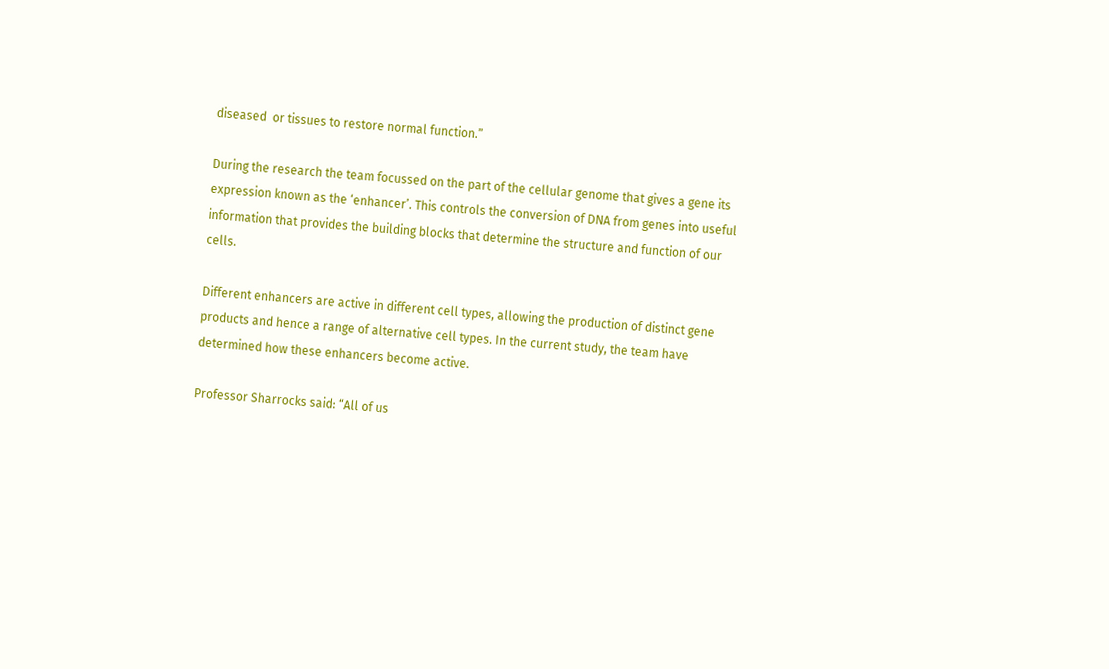diseased  or tissues to restore normal function.”

During the research the team focussed on the part of the cellular genome that gives a gene its expression known as the ‘enhancer’. This controls the conversion of DNA from genes into useful information that provides the building blocks that determine the structure and function of our cells.

Different enhancers are active in different cell types, allowing the production of distinct gene products and hence a range of alternative cell types. In the current study, the team have determined how these enhancers become active.

Professor Sharrocks said: “All of us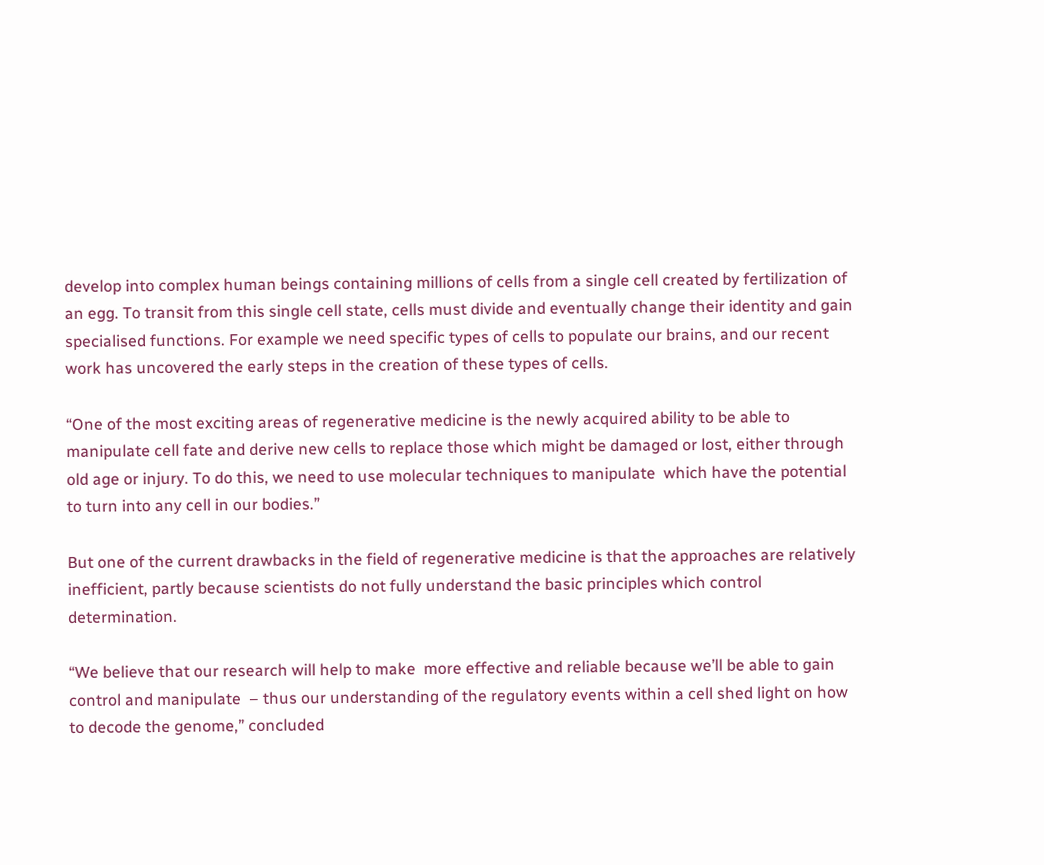develop into complex human beings containing millions of cells from a single cell created by fertilization of an egg. To transit from this single cell state, cells must divide and eventually change their identity and gain specialised functions. For example we need specific types of cells to populate our brains, and our recent work has uncovered the early steps in the creation of these types of cells.

“One of the most exciting areas of regenerative medicine is the newly acquired ability to be able to manipulate cell fate and derive new cells to replace those which might be damaged or lost, either through old age or injury. To do this, we need to use molecular techniques to manipulate  which have the potential to turn into any cell in our bodies.”

But one of the current drawbacks in the field of regenerative medicine is that the approaches are relatively inefficient, partly because scientists do not fully understand the basic principles which control  determination.

“We believe that our research will help to make  more effective and reliable because we’ll be able to gain control and manipulate  – thus our understanding of the regulatory events within a cell shed light on how to decode the genome,” concluded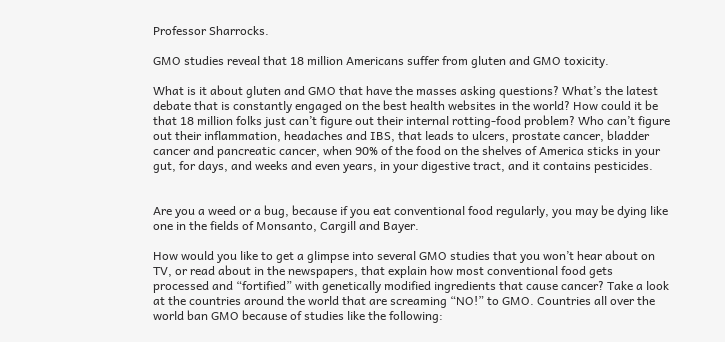Professor Sharrocks.

GMO studies reveal that 18 million Americans suffer from gluten and GMO toxicity.

What is it about gluten and GMO that have the masses asking questions? What’s the latest debate that is constantly engaged on the best health websites in the world? How could it be that 18 million folks just can’t figure out their internal rotting-food problem? Who can’t figure out their inflammation, headaches and IBS, that leads to ulcers, prostate cancer, bladder cancer and pancreatic cancer, when 90% of the food on the shelves of America sticks in your gut, for days, and weeks and even years, in your digestive tract, and it contains pesticides.


Are you a weed or a bug, because if you eat conventional food regularly, you may be dying like one in the fields of Monsanto, Cargill and Bayer.

How would you like to get a glimpse into several GMO studies that you won’t hear about on TV, or read about in the newspapers, that explain how most conventional food gets processed and “fortified” with genetically modified ingredients that cause cancer? Take a look at the countries around the world that are screaming “NO!” to GMO. Countries all over the world ban GMO because of studies like the following: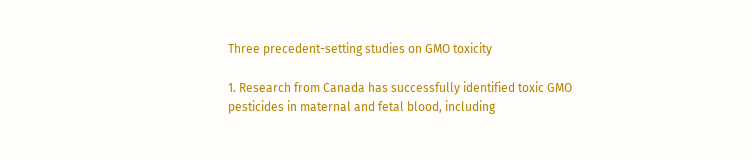Three precedent-setting studies on GMO toxicity

1. Research from Canada has successfully identified toxic GMO pesticides in maternal and fetal blood, including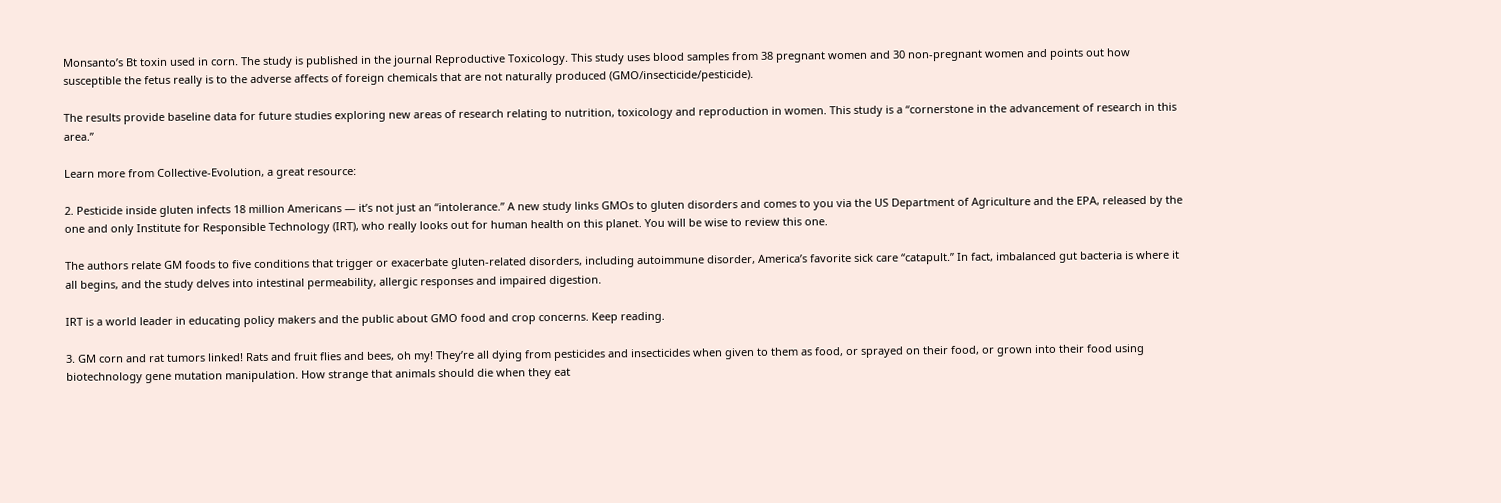Monsanto’s Bt toxin used in corn. The study is published in the journal Reproductive Toxicology. This study uses blood samples from 38 pregnant women and 30 non-pregnant women and points out how susceptible the fetus really is to the adverse affects of foreign chemicals that are not naturally produced (GMO/insecticide/pesticide).

The results provide baseline data for future studies exploring new areas of research relating to nutrition, toxicology and reproduction in women. This study is a “cornerstone in the advancement of research in this area.”

Learn more from Collective-Evolution, a great resource:

2. Pesticide inside gluten infects 18 million Americans — it’s not just an “intolerance.” A new study links GMOs to gluten disorders and comes to you via the US Department of Agriculture and the EPA, released by the one and only Institute for Responsible Technology (IRT), who really looks out for human health on this planet. You will be wise to review this one.

The authors relate GM foods to five conditions that trigger or exacerbate gluten-related disorders, including autoimmune disorder, America’s favorite sick care “catapult.” In fact, imbalanced gut bacteria is where it all begins, and the study delves into intestinal permeability, allergic responses and impaired digestion.

IRT is a world leader in educating policy makers and the public about GMO food and crop concerns. Keep reading.

3. GM corn and rat tumors linked! Rats and fruit flies and bees, oh my! They’re all dying from pesticides and insecticides when given to them as food, or sprayed on their food, or grown into their food using biotechnology gene mutation manipulation. How strange that animals should die when they eat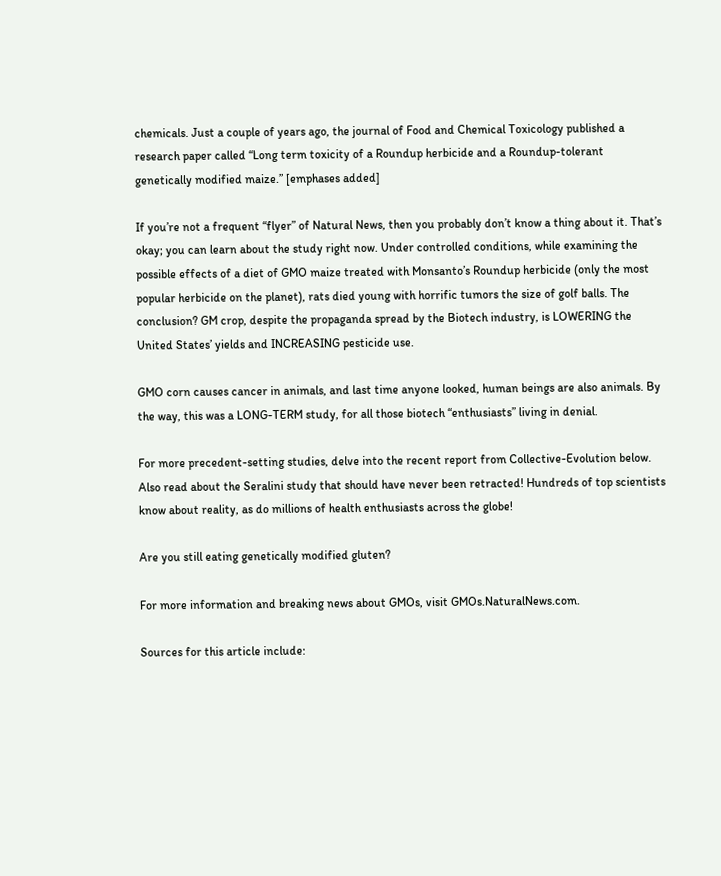chemicals. Just a couple of years ago, the journal of Food and Chemical Toxicology published a research paper called “Long term toxicity of a Roundup herbicide and a Roundup-tolerant genetically modified maize.” [emphases added]

If you’re not a frequent “flyer” of Natural News, then you probably don’t know a thing about it. That’s okay; you can learn about the study right now. Under controlled conditions, while examining the possible effects of a diet of GMO maize treated with Monsanto’s Roundup herbicide (only the most popular herbicide on the planet), rats died young with horrific tumors the size of golf balls. The conclusion? GM crop, despite the propaganda spread by the Biotech industry, is LOWERING the United States’ yields and INCREASING pesticide use.

GMO corn causes cancer in animals, and last time anyone looked, human beings are also animals. By the way, this was a LONG-TERM study, for all those biotech “enthusiasts” living in denial.

For more precedent-setting studies, delve into the recent report from Collective-Evolution below. Also read about the Seralini study that should have never been retracted! Hundreds of top scientists know about reality, as do millions of health enthusiasts across the globe!

Are you still eating genetically modified gluten?

For more information and breaking news about GMOs, visit GMOs.NaturalNews.com.

Sources for this article include: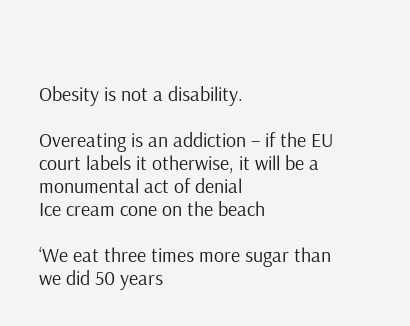Obesity is not a disability.

Overeating is an addiction – if the EU court labels it otherwise, it will be a monumental act of denial
Ice cream cone on the beach

‘We eat three times more sugar than we did 50 years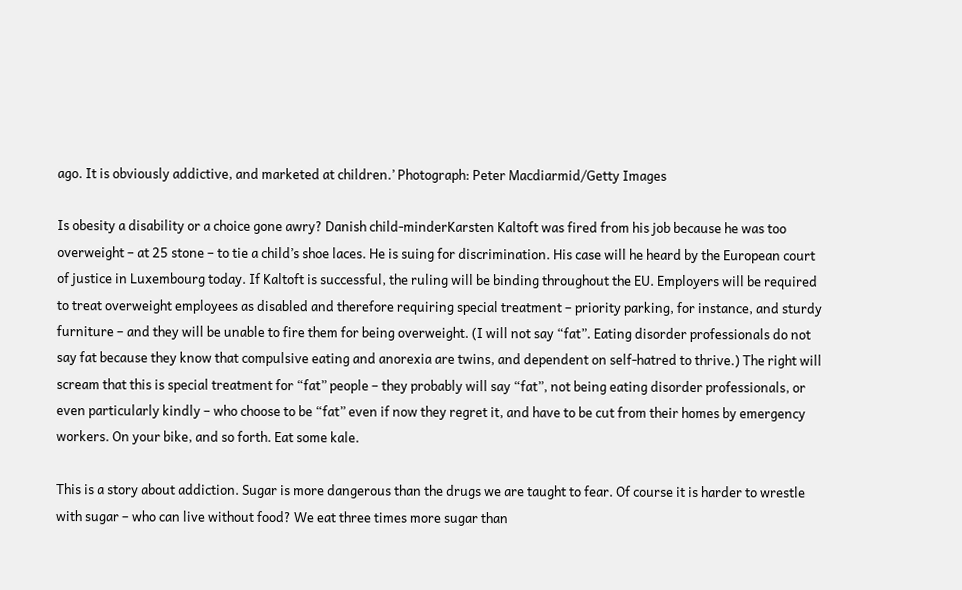ago. It is obviously addictive, and marketed at children.’ Photograph: Peter Macdiarmid/Getty Images

Is obesity a disability or a choice gone awry? Danish child-minderKarsten Kaltoft was fired from his job because he was too overweight – at 25 stone – to tie a child’s shoe laces. He is suing for discrimination. His case will he heard by the European court of justice in Luxembourg today. If Kaltoft is successful, the ruling will be binding throughout the EU. Employers will be required to treat overweight employees as disabled and therefore requiring special treatment – priority parking, for instance, and sturdy furniture – and they will be unable to fire them for being overweight. (I will not say “fat”. Eating disorder professionals do not say fat because they know that compulsive eating and anorexia are twins, and dependent on self-hatred to thrive.) The right will scream that this is special treatment for “fat” people – they probably will say “fat”, not being eating disorder professionals, or even particularly kindly – who choose to be “fat” even if now they regret it, and have to be cut from their homes by emergency workers. On your bike, and so forth. Eat some kale.

This is a story about addiction. Sugar is more dangerous than the drugs we are taught to fear. Of course it is harder to wrestle with sugar – who can live without food? We eat three times more sugar than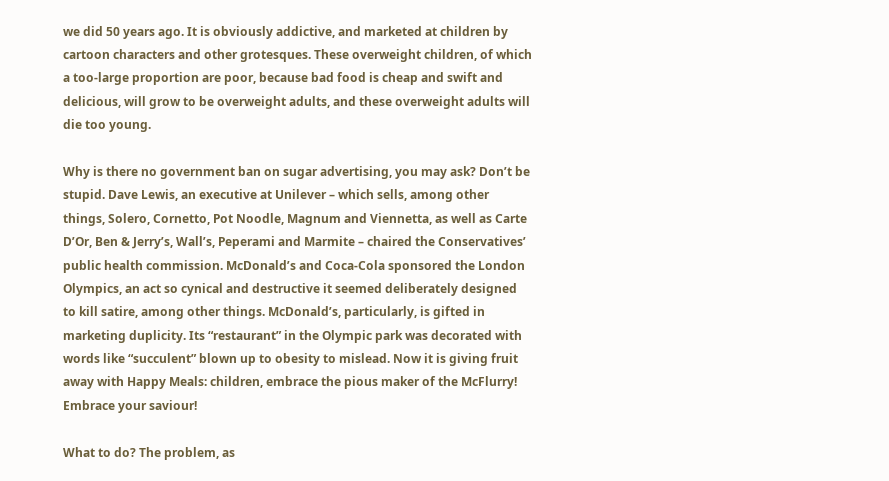we did 50 years ago. It is obviously addictive, and marketed at children by cartoon characters and other grotesques. These overweight children, of which a too-large proportion are poor, because bad food is cheap and swift and delicious, will grow to be overweight adults, and these overweight adults will die too young.

Why is there no government ban on sugar advertising, you may ask? Don’t be stupid. Dave Lewis, an executive at Unilever – which sells, among other things, Solero, Cornetto, Pot Noodle, Magnum and Viennetta, as well as Carte D’Or, Ben & Jerry’s, Wall’s, Peperami and Marmite – chaired the Conservatives’ public health commission. McDonald’s and Coca-Cola sponsored the London Olympics, an act so cynical and destructive it seemed deliberately designed to kill satire, among other things. McDonald’s, particularly, is gifted in marketing duplicity. Its “restaurant” in the Olympic park was decorated with words like “succulent” blown up to obesity to mislead. Now it is giving fruit away with Happy Meals: children, embrace the pious maker of the McFlurry! Embrace your saviour!

What to do? The problem, as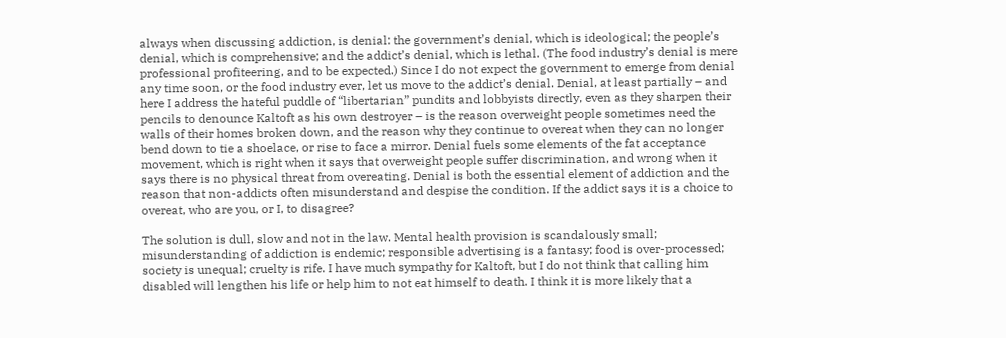always when discussing addiction, is denial: the government’s denial, which is ideological; the people’s denial, which is comprehensive; and the addict’s denial, which is lethal. (The food industry’s denial is mere professional profiteering, and to be expected.) Since I do not expect the government to emerge from denial any time soon, or the food industry ever, let us move to the addict’s denial. Denial, at least partially – and here I address the hateful puddle of “libertarian” pundits and lobbyists directly, even as they sharpen their pencils to denounce Kaltoft as his own destroyer – is the reason overweight people sometimes need the walls of their homes broken down, and the reason why they continue to overeat when they can no longer bend down to tie a shoelace, or rise to face a mirror. Denial fuels some elements of the fat acceptance movement, which is right when it says that overweight people suffer discrimination, and wrong when it says there is no physical threat from overeating. Denial is both the essential element of addiction and the reason that non-addicts often misunderstand and despise the condition. If the addict says it is a choice to overeat, who are you, or I, to disagree?

The solution is dull, slow and not in the law. Mental health provision is scandalously small; misunderstanding of addiction is endemic; responsible advertising is a fantasy; food is over-processed; society is unequal; cruelty is rife. I have much sympathy for Kaltoft, but I do not think that calling him disabled will lengthen his life or help him to not eat himself to death. I think it is more likely that a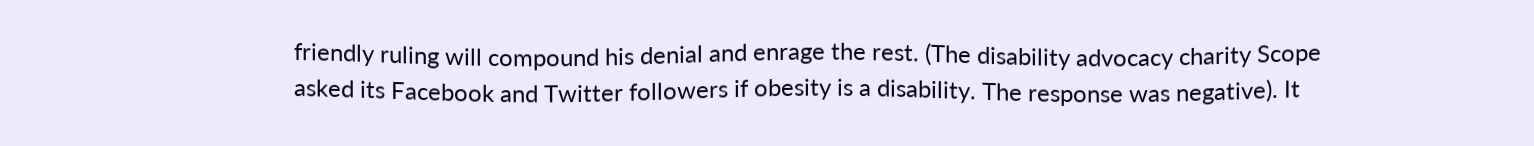friendly ruling will compound his denial and enrage the rest. (The disability advocacy charity Scope asked its Facebook and Twitter followers if obesity is a disability. The response was negative). It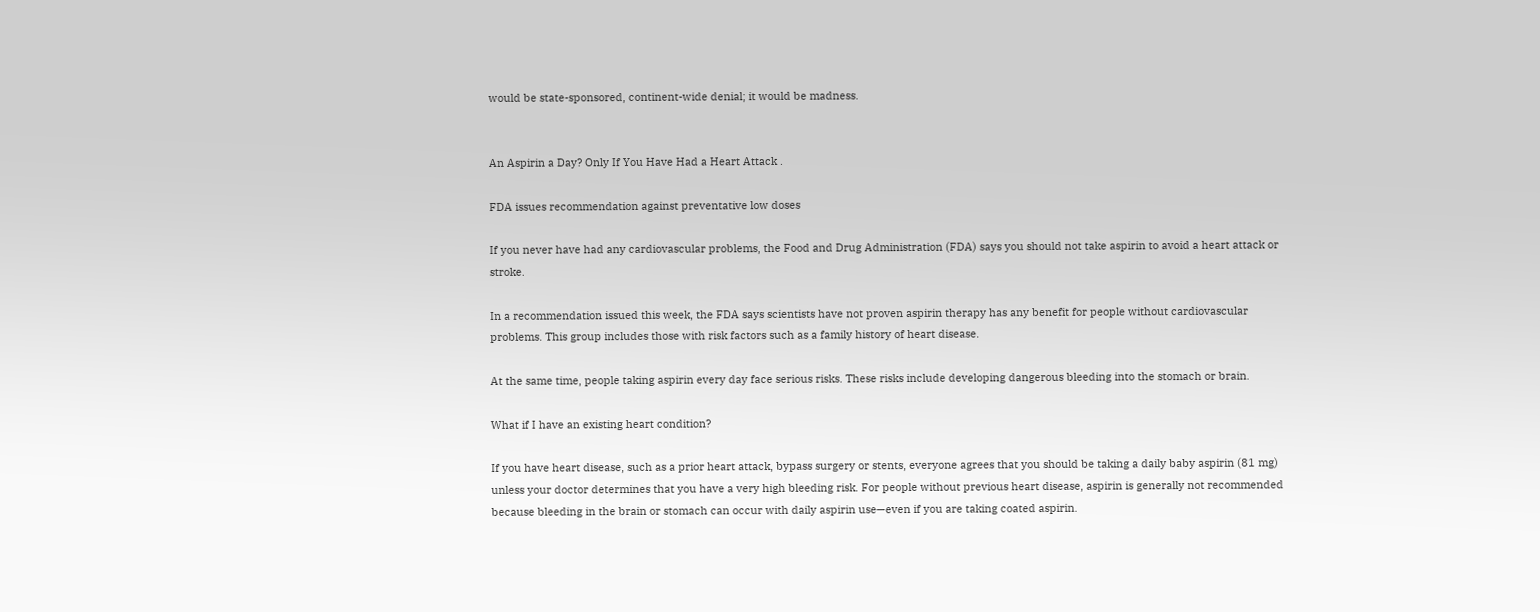would be state-sponsored, continent-wide denial; it would be madness.


An Aspirin a Day? Only If You Have Had a Heart Attack .

FDA issues recommendation against preventative low doses

If you never have had any cardiovascular problems, the Food and Drug Administration (FDA) says you should not take aspirin to avoid a heart attack or stroke.

In a recommendation issued this week, the FDA says scientists have not proven aspirin therapy has any benefit for people without cardiovascular problems. This group includes those with risk factors such as a family history of heart disease.

At the same time, people taking aspirin every day face serious risks. These risks include developing dangerous bleeding into the stomach or brain.

What if I have an existing heart condition?

If you have heart disease, such as a prior heart attack, bypass surgery or stents, everyone agrees that you should be taking a daily baby aspirin (81 mg) unless your doctor determines that you have a very high bleeding risk. For people without previous heart disease, aspirin is generally not recommended because bleeding in the brain or stomach can occur with daily aspirin use—even if you are taking coated aspirin.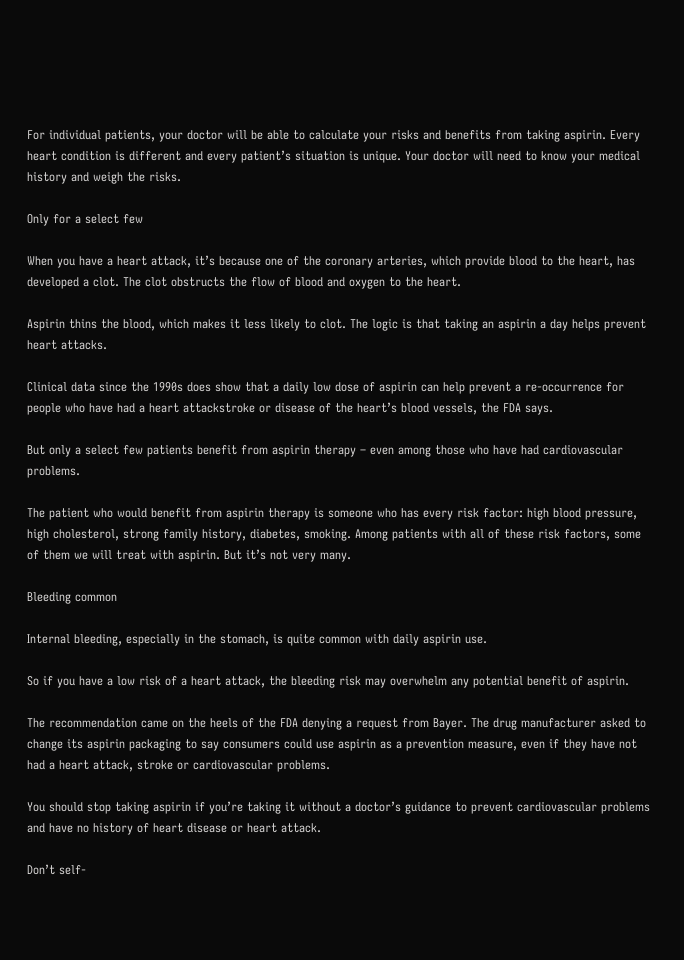For individual patients, your doctor will be able to calculate your risks and benefits from taking aspirin. Every heart condition is different and every patient’s situation is unique. Your doctor will need to know your medical history and weigh the risks.

Only for a select few

When you have a heart attack, it’s because one of the coronary arteries, which provide blood to the heart, has developed a clot. The clot obstructs the flow of blood and oxygen to the heart.

Aspirin thins the blood, which makes it less likely to clot. The logic is that taking an aspirin a day helps prevent heart attacks.

Clinical data since the 1990s does show that a daily low dose of aspirin can help prevent a re-occurrence for people who have had a heart attackstroke or disease of the heart’s blood vessels, the FDA says.

But only a select few patients benefit from aspirin therapy – even among those who have had cardiovascular problems.

The patient who would benefit from aspirin therapy is someone who has every risk factor: high blood pressure, high cholesterol, strong family history, diabetes, smoking. Among patients with all of these risk factors, some of them we will treat with aspirin. But it’s not very many.

Bleeding common

Internal bleeding, especially in the stomach, is quite common with daily aspirin use.

So if you have a low risk of a heart attack, the bleeding risk may overwhelm any potential benefit of aspirin.

The recommendation came on the heels of the FDA denying a request from Bayer. The drug manufacturer asked to change its aspirin packaging to say consumers could use aspirin as a prevention measure, even if they have not had a heart attack, stroke or cardiovascular problems.

You should stop taking aspirin if you’re taking it without a doctor’s guidance to prevent cardiovascular problems and have no history of heart disease or heart attack.

Don’t self-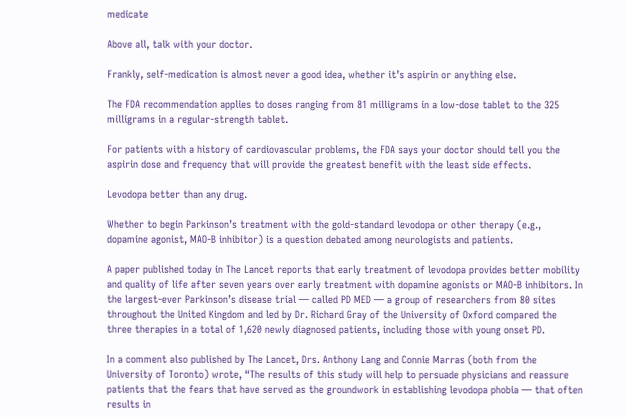medicate

Above all, talk with your doctor.

Frankly, self-medication is almost never a good idea, whether it’s aspirin or anything else.

The FDA recommendation applies to doses ranging from 81 milligrams in a low-dose tablet to the 325 milligrams in a regular-strength tablet.

For patients with a history of cardiovascular problems, the FDA says your doctor should tell you the aspirin dose and frequency that will provide the greatest benefit with the least side effects.

Levodopa better than any drug.

Whether to begin Parkinson’s treatment with the gold-standard levodopa or other therapy (e.g., dopamine agonist, MAO-B inhibitor) is a question debated among neurologists and patients.

A paper published today in The Lancet reports that early treatment of levodopa provides better mobility and quality of life after seven years over early treatment with dopamine agonists or MAO-B inhibitors. In the largest-ever Parkinson’s disease trial — called PD MED — a group of researchers from 80 sites throughout the United Kingdom and led by Dr. Richard Gray of the University of Oxford compared the three therapies in a total of 1,620 newly diagnosed patients, including those with young onset PD.

In a comment also published by The Lancet, Drs. Anthony Lang and Connie Marras (both from the University of Toronto) wrote, “The results of this study will help to persuade physicians and reassure patients that the fears that have served as the groundwork in establishing levodopa phobia — that often results in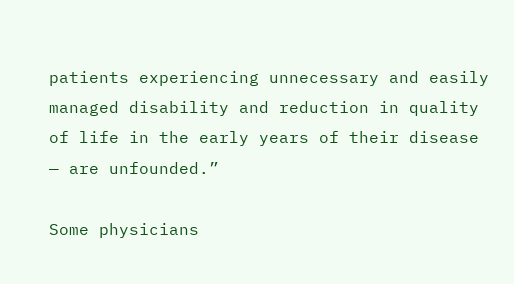patients experiencing unnecessary and easily managed disability and reduction in quality of life in the early years of their disease — are unfounded.”

Some physicians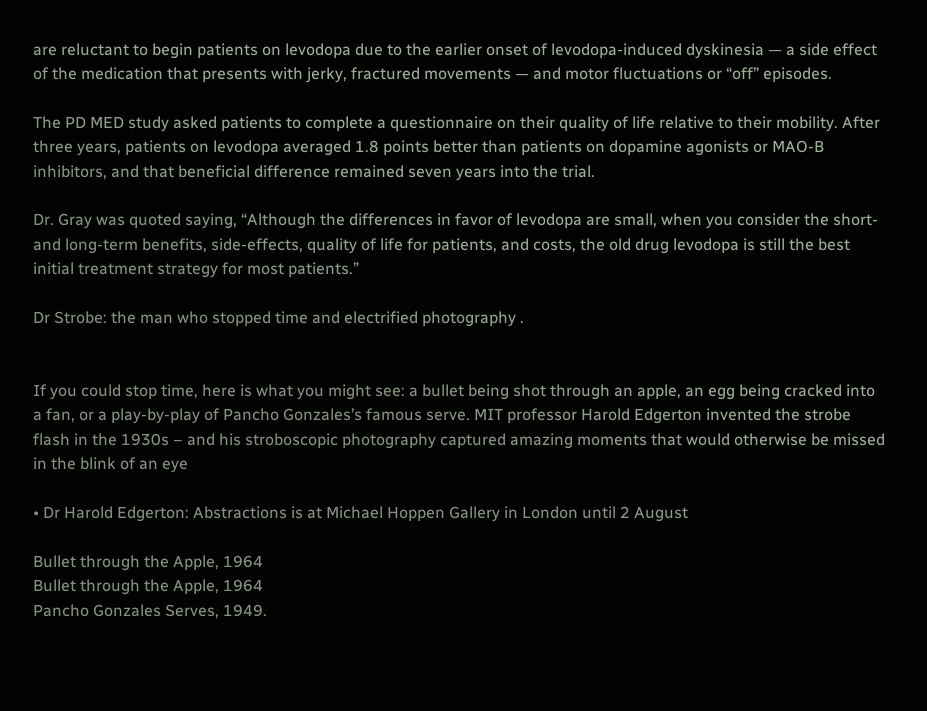are reluctant to begin patients on levodopa due to the earlier onset of levodopa-induced dyskinesia — a side effect of the medication that presents with jerky, fractured movements — and motor fluctuations or “off” episodes.

The PD MED study asked patients to complete a questionnaire on their quality of life relative to their mobility. After three years, patients on levodopa averaged 1.8 points better than patients on dopamine agonists or MAO-B inhibitors, and that beneficial difference remained seven years into the trial.

Dr. Gray was quoted saying, “Although the differences in favor of levodopa are small, when you consider the short- and long-term benefits, side-effects, quality of life for patients, and costs, the old drug levodopa is still the best initial treatment strategy for most patients.”

Dr Strobe: the man who stopped time and electrified photography .


If you could stop time, here is what you might see: a bullet being shot through an apple, an egg being cracked into a fan, or a play-by-play of Pancho Gonzales’s famous serve. MIT professor Harold Edgerton invented the strobe flash in the 1930s – and his stroboscopic photography captured amazing moments that would otherwise be missed in the blink of an eye

• Dr Harold Edgerton: Abstractions is at Michael Hoppen Gallery in London until 2 August

Bullet through the Apple, 1964
Bullet through the Apple, 1964
Pancho Gonzales Serves, 1949.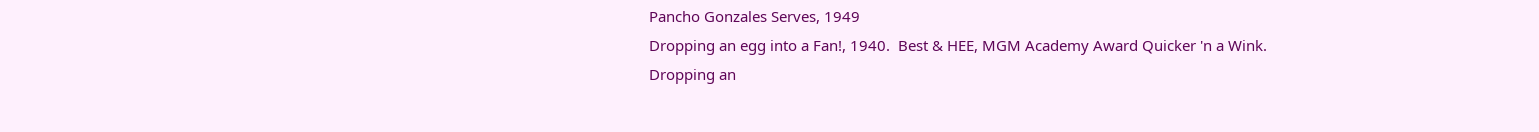Pancho Gonzales Serves, 1949
Dropping an egg into a Fan!, 1940.  Best & HEE, MGM Academy Award Quicker 'n a Wink.
Dropping an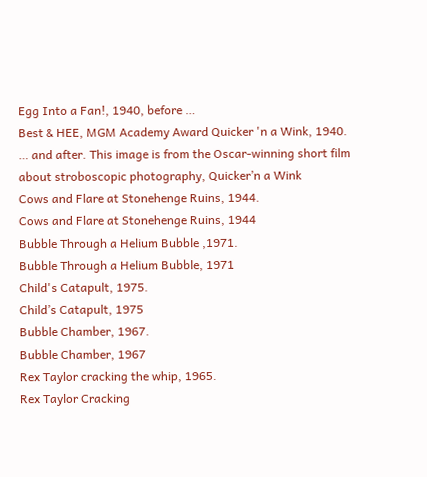Egg Into a Fan!, 1940, before …
Best & HEE, MGM Academy Award Quicker 'n a Wink, 1940.
… and after. This image is from the Oscar-winning short film about stroboscopic photography, Quicker’n a Wink
Cows and Flare at Stonehenge Ruins, 1944.
Cows and Flare at Stonehenge Ruins, 1944
Bubble Through a Helium Bubble ,1971.
Bubble Through a Helium Bubble, 1971
Child's Catapult, 1975.
Child’s Catapult, 1975
Bubble Chamber, 1967.
Bubble Chamber, 1967
Rex Taylor cracking the whip, 1965.
Rex Taylor Cracking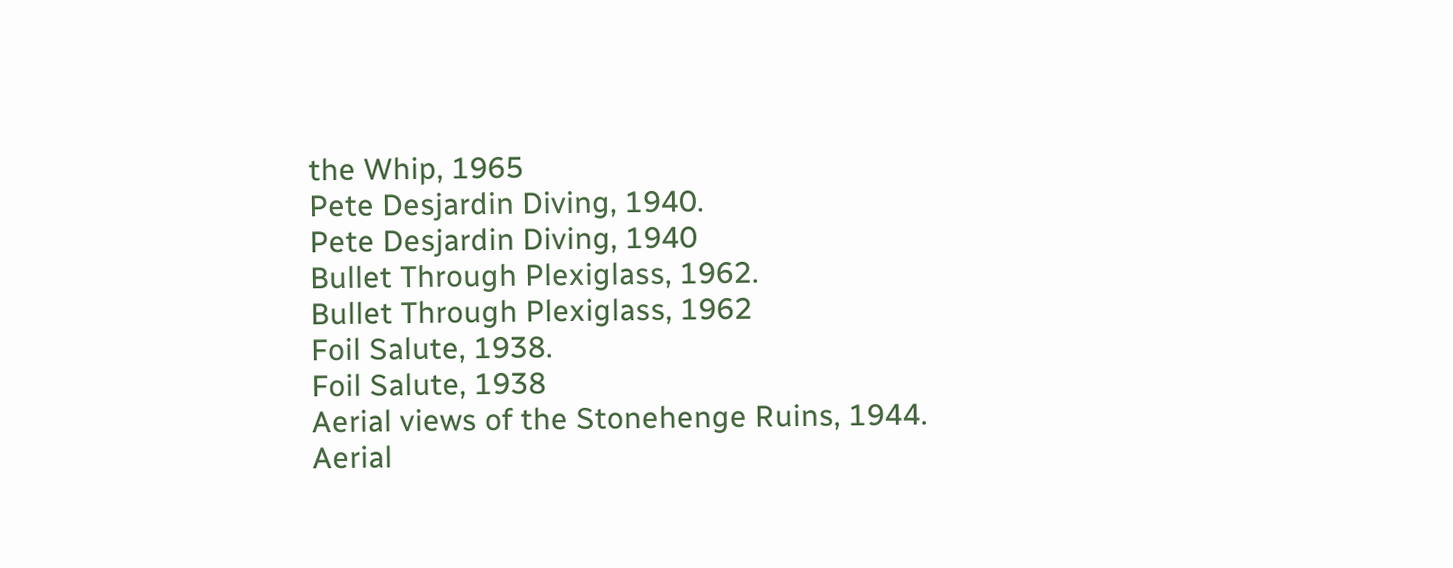the Whip, 1965
Pete Desjardin Diving, 1940.
Pete Desjardin Diving, 1940
Bullet Through Plexiglass, 1962.
Bullet Through Plexiglass, 1962
Foil Salute, 1938.
Foil Salute, 1938
Aerial views of the Stonehenge Ruins, 1944.
Aerial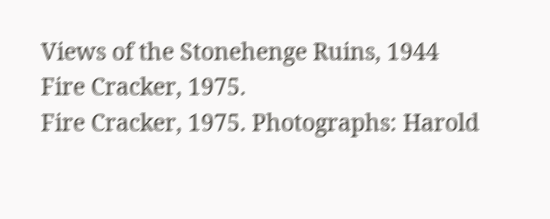Views of the Stonehenge Ruins, 1944
Fire Cracker, 1975.
Fire Cracker, 1975. Photographs: Harold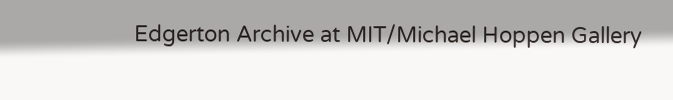Edgerton Archive at MIT/Michael Hoppen Gallery